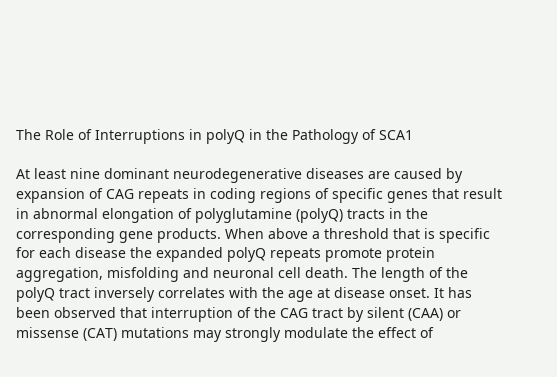The Role of Interruptions in polyQ in the Pathology of SCA1

At least nine dominant neurodegenerative diseases are caused by expansion of CAG repeats in coding regions of specific genes that result in abnormal elongation of polyglutamine (polyQ) tracts in the corresponding gene products. When above a threshold that is specific for each disease the expanded polyQ repeats promote protein aggregation, misfolding and neuronal cell death. The length of the polyQ tract inversely correlates with the age at disease onset. It has been observed that interruption of the CAG tract by silent (CAA) or missense (CAT) mutations may strongly modulate the effect of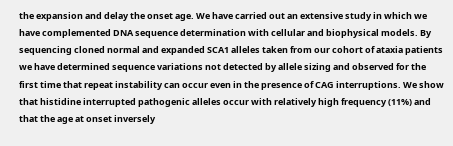the expansion and delay the onset age. We have carried out an extensive study in which we have complemented DNA sequence determination with cellular and biophysical models. By sequencing cloned normal and expanded SCA1 alleles taken from our cohort of ataxia patients we have determined sequence variations not detected by allele sizing and observed for the first time that repeat instability can occur even in the presence of CAG interruptions. We show that histidine interrupted pathogenic alleles occur with relatively high frequency (11%) and that the age at onset inversely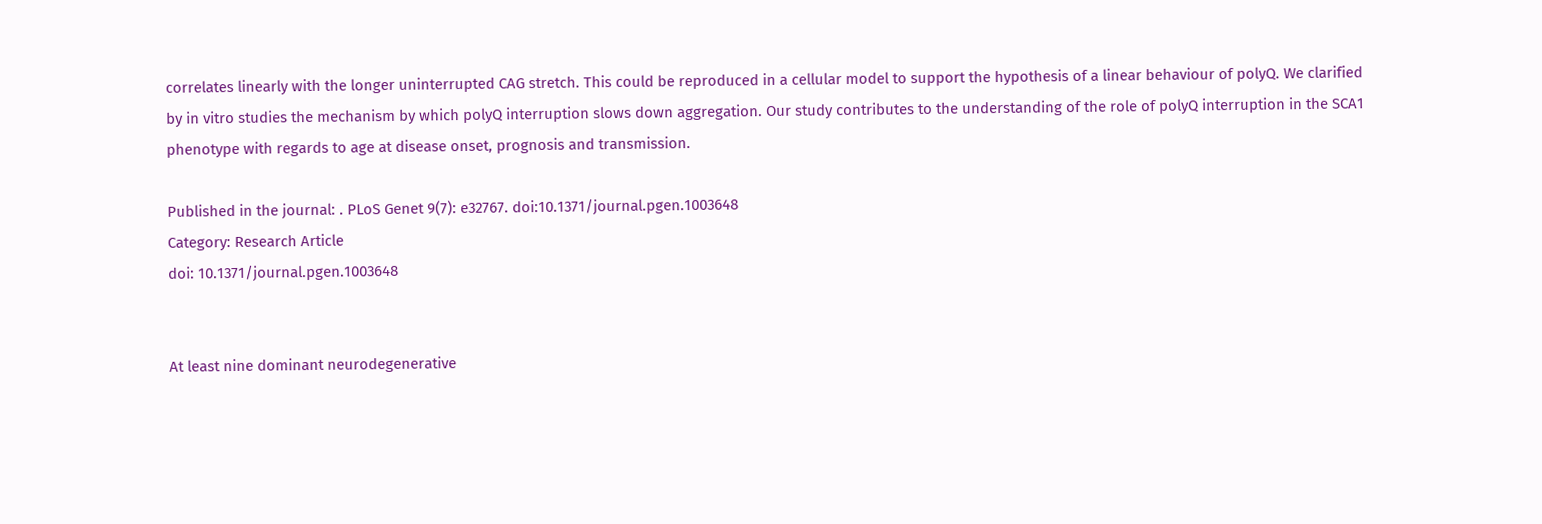correlates linearly with the longer uninterrupted CAG stretch. This could be reproduced in a cellular model to support the hypothesis of a linear behaviour of polyQ. We clarified by in vitro studies the mechanism by which polyQ interruption slows down aggregation. Our study contributes to the understanding of the role of polyQ interruption in the SCA1 phenotype with regards to age at disease onset, prognosis and transmission.

Published in the journal: . PLoS Genet 9(7): e32767. doi:10.1371/journal.pgen.1003648
Category: Research Article
doi: 10.1371/journal.pgen.1003648


At least nine dominant neurodegenerative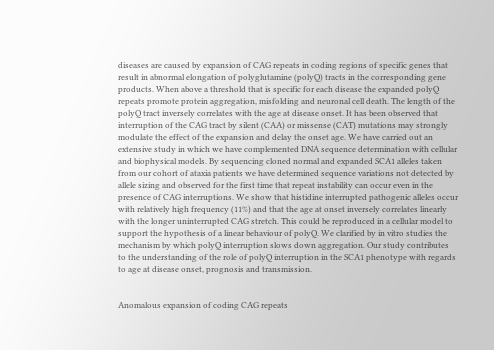diseases are caused by expansion of CAG repeats in coding regions of specific genes that result in abnormal elongation of polyglutamine (polyQ) tracts in the corresponding gene products. When above a threshold that is specific for each disease the expanded polyQ repeats promote protein aggregation, misfolding and neuronal cell death. The length of the polyQ tract inversely correlates with the age at disease onset. It has been observed that interruption of the CAG tract by silent (CAA) or missense (CAT) mutations may strongly modulate the effect of the expansion and delay the onset age. We have carried out an extensive study in which we have complemented DNA sequence determination with cellular and biophysical models. By sequencing cloned normal and expanded SCA1 alleles taken from our cohort of ataxia patients we have determined sequence variations not detected by allele sizing and observed for the first time that repeat instability can occur even in the presence of CAG interruptions. We show that histidine interrupted pathogenic alleles occur with relatively high frequency (11%) and that the age at onset inversely correlates linearly with the longer uninterrupted CAG stretch. This could be reproduced in a cellular model to support the hypothesis of a linear behaviour of polyQ. We clarified by in vitro studies the mechanism by which polyQ interruption slows down aggregation. Our study contributes to the understanding of the role of polyQ interruption in the SCA1 phenotype with regards to age at disease onset, prognosis and transmission.


Anomalous expansion of coding CAG repeats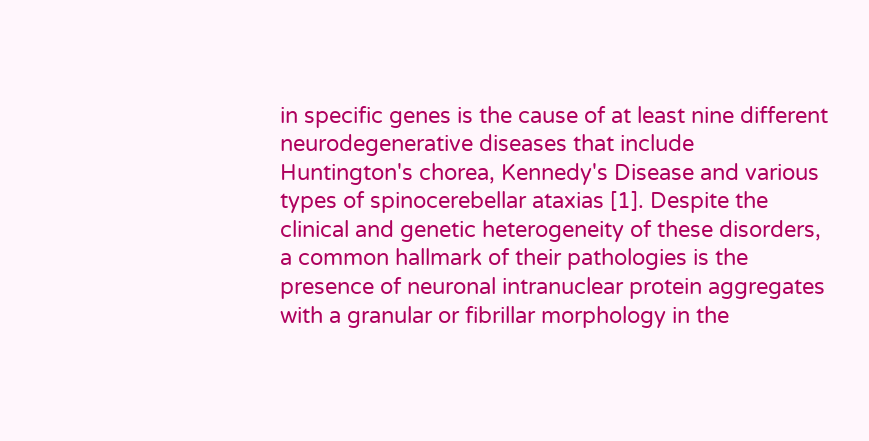in specific genes is the cause of at least nine different neurodegenerative diseases that include Huntington's chorea, Kennedy's Disease and various types of spinocerebellar ataxias [1]. Despite the clinical and genetic heterogeneity of these disorders, a common hallmark of their pathologies is the presence of neuronal intranuclear protein aggregates with a granular or fibrillar morphology in the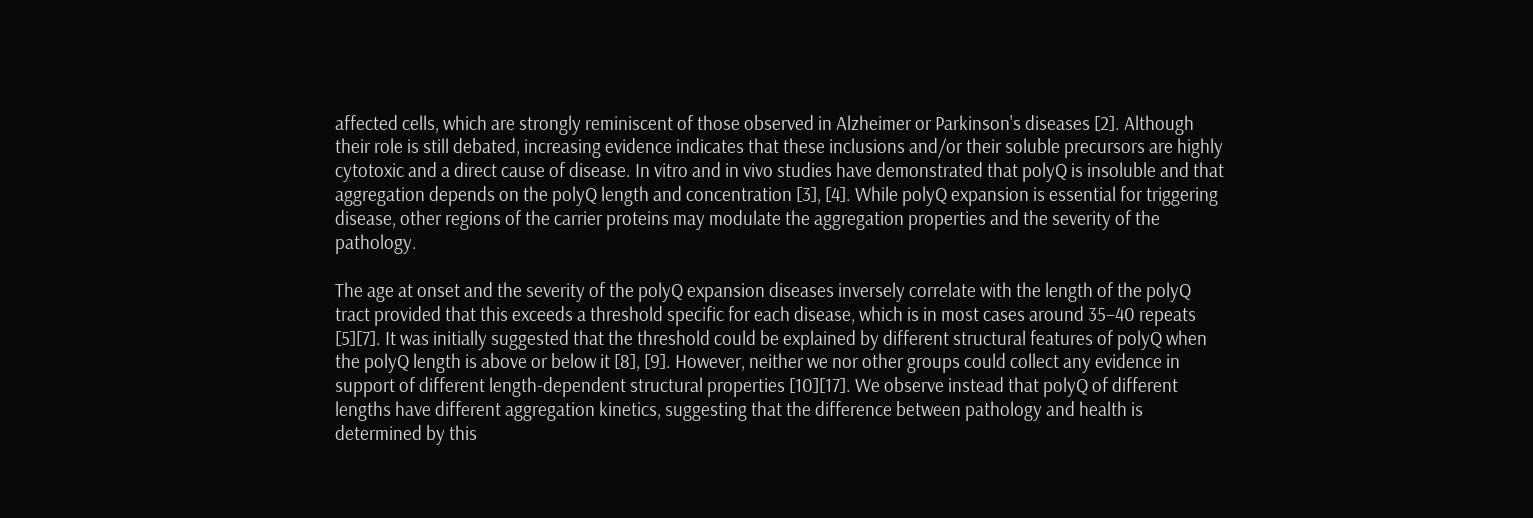affected cells, which are strongly reminiscent of those observed in Alzheimer or Parkinson's diseases [2]. Although their role is still debated, increasing evidence indicates that these inclusions and/or their soluble precursors are highly cytotoxic and a direct cause of disease. In vitro and in vivo studies have demonstrated that polyQ is insoluble and that aggregation depends on the polyQ length and concentration [3], [4]. While polyQ expansion is essential for triggering disease, other regions of the carrier proteins may modulate the aggregation properties and the severity of the pathology.

The age at onset and the severity of the polyQ expansion diseases inversely correlate with the length of the polyQ tract provided that this exceeds a threshold specific for each disease, which is in most cases around 35–40 repeats [5][7]. It was initially suggested that the threshold could be explained by different structural features of polyQ when the polyQ length is above or below it [8], [9]. However, neither we nor other groups could collect any evidence in support of different length-dependent structural properties [10][17]. We observe instead that polyQ of different lengths have different aggregation kinetics, suggesting that the difference between pathology and health is determined by this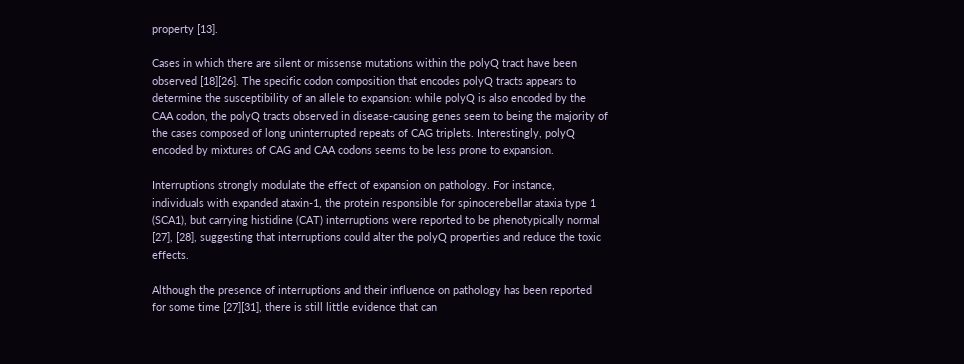property [13].

Cases in which there are silent or missense mutations within the polyQ tract have been observed [18][26]. The specific codon composition that encodes polyQ tracts appears to determine the susceptibility of an allele to expansion: while polyQ is also encoded by the CAA codon, the polyQ tracts observed in disease-causing genes seem to being the majority of the cases composed of long uninterrupted repeats of CAG triplets. Interestingly, polyQ encoded by mixtures of CAG and CAA codons seems to be less prone to expansion.

Interruptions strongly modulate the effect of expansion on pathology. For instance, individuals with expanded ataxin-1, the protein responsible for spinocerebellar ataxia type 1 (SCA1), but carrying histidine (CAT) interruptions were reported to be phenotypically normal [27], [28], suggesting that interruptions could alter the polyQ properties and reduce the toxic effects.

Although the presence of interruptions and their influence on pathology has been reported for some time [27][31], there is still little evidence that can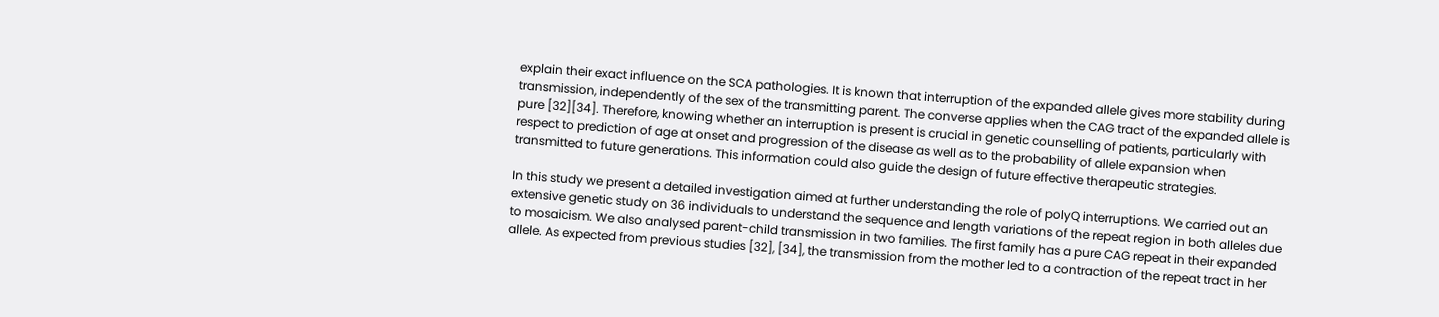explain their exact influence on the SCA pathologies. It is known that interruption of the expanded allele gives more stability during transmission, independently of the sex of the transmitting parent. The converse applies when the CAG tract of the expanded allele is pure [32][34]. Therefore, knowing whether an interruption is present is crucial in genetic counselling of patients, particularly with respect to prediction of age at onset and progression of the disease as well as to the probability of allele expansion when transmitted to future generations. This information could also guide the design of future effective therapeutic strategies.

In this study we present a detailed investigation aimed at further understanding the role of polyQ interruptions. We carried out an extensive genetic study on 36 individuals to understand the sequence and length variations of the repeat region in both alleles due to mosaicism. We also analysed parent-child transmission in two families. The first family has a pure CAG repeat in their expanded allele. As expected from previous studies [32], [34], the transmission from the mother led to a contraction of the repeat tract in her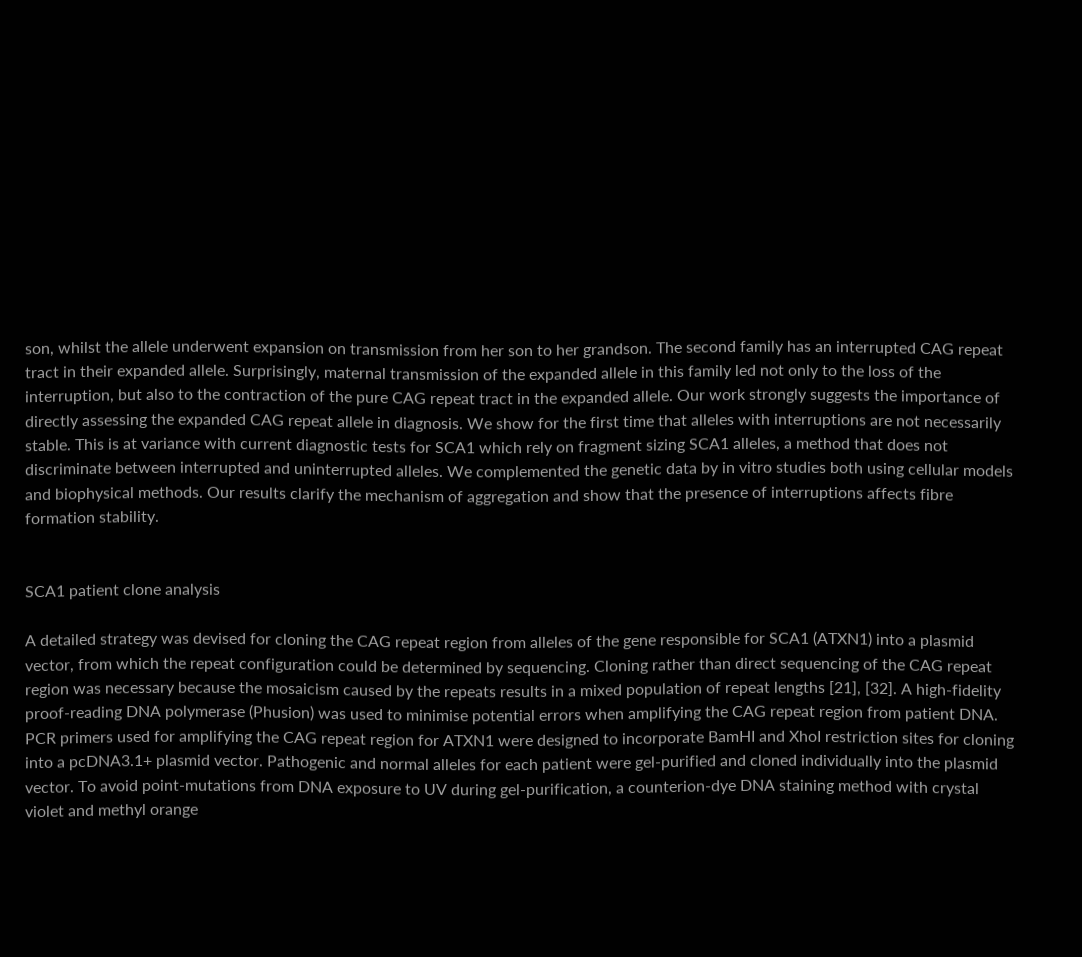son, whilst the allele underwent expansion on transmission from her son to her grandson. The second family has an interrupted CAG repeat tract in their expanded allele. Surprisingly, maternal transmission of the expanded allele in this family led not only to the loss of the interruption, but also to the contraction of the pure CAG repeat tract in the expanded allele. Our work strongly suggests the importance of directly assessing the expanded CAG repeat allele in diagnosis. We show for the first time that alleles with interruptions are not necessarily stable. This is at variance with current diagnostic tests for SCA1 which rely on fragment sizing SCA1 alleles, a method that does not discriminate between interrupted and uninterrupted alleles. We complemented the genetic data by in vitro studies both using cellular models and biophysical methods. Our results clarify the mechanism of aggregation and show that the presence of interruptions affects fibre formation stability.


SCA1 patient clone analysis

A detailed strategy was devised for cloning the CAG repeat region from alleles of the gene responsible for SCA1 (ATXN1) into a plasmid vector, from which the repeat configuration could be determined by sequencing. Cloning rather than direct sequencing of the CAG repeat region was necessary because the mosaicism caused by the repeats results in a mixed population of repeat lengths [21], [32]. A high-fidelity proof-reading DNA polymerase (Phusion) was used to minimise potential errors when amplifying the CAG repeat region from patient DNA. PCR primers used for amplifying the CAG repeat region for ATXN1 were designed to incorporate BamHI and XhoI restriction sites for cloning into a pcDNA3.1+ plasmid vector. Pathogenic and normal alleles for each patient were gel-purified and cloned individually into the plasmid vector. To avoid point-mutations from DNA exposure to UV during gel-purification, a counterion-dye DNA staining method with crystal violet and methyl orange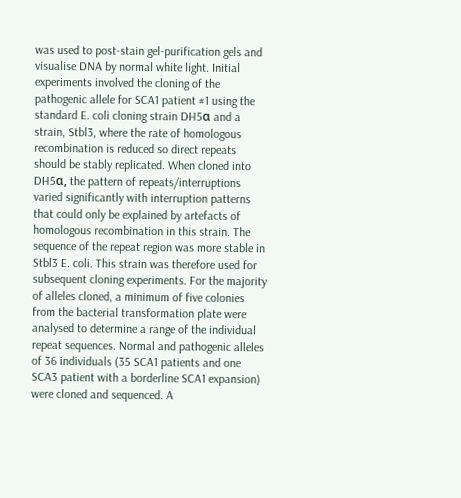was used to post-stain gel-purification gels and visualise DNA by normal white light. Initial experiments involved the cloning of the pathogenic allele for SCA1 patient #1 using the standard E. coli cloning strain DH5α and a strain, Stbl3, where the rate of homologous recombination is reduced so direct repeats should be stably replicated. When cloned into DH5α, the pattern of repeats/interruptions varied significantly with interruption patterns that could only be explained by artefacts of homologous recombination in this strain. The sequence of the repeat region was more stable in Stbl3 E. coli. This strain was therefore used for subsequent cloning experiments. For the majority of alleles cloned, a minimum of five colonies from the bacterial transformation plate were analysed to determine a range of the individual repeat sequences. Normal and pathogenic alleles of 36 individuals (35 SCA1 patients and one SCA3 patient with a borderline SCA1 expansion) were cloned and sequenced. A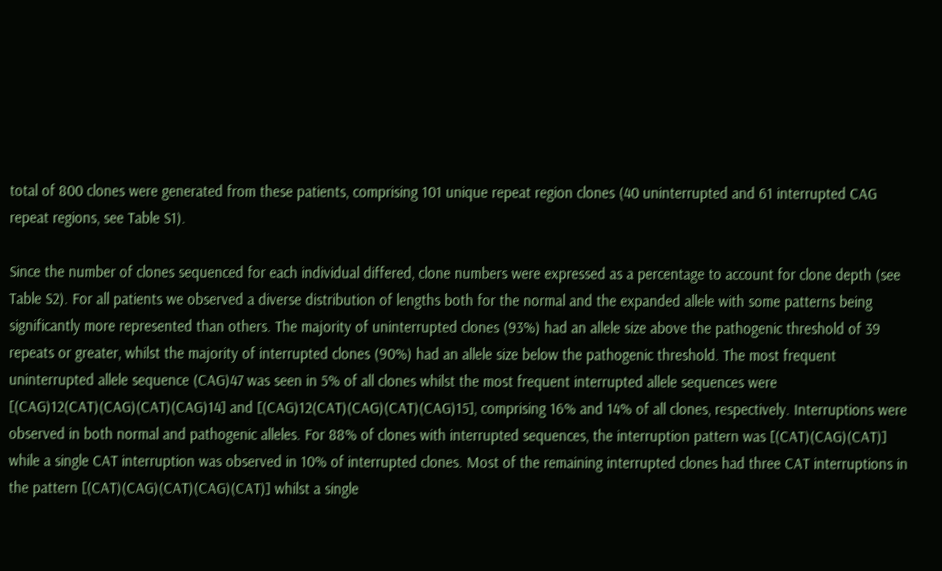total of 800 clones were generated from these patients, comprising 101 unique repeat region clones (40 uninterrupted and 61 interrupted CAG repeat regions, see Table S1).

Since the number of clones sequenced for each individual differed, clone numbers were expressed as a percentage to account for clone depth (see Table S2). For all patients we observed a diverse distribution of lengths both for the normal and the expanded allele with some patterns being significantly more represented than others. The majority of uninterrupted clones (93%) had an allele size above the pathogenic threshold of 39 repeats or greater, whilst the majority of interrupted clones (90%) had an allele size below the pathogenic threshold. The most frequent uninterrupted allele sequence (CAG)47 was seen in 5% of all clones whilst the most frequent interrupted allele sequences were [(CAG)12(CAT)(CAG)(CAT)(CAG)14] and [(CAG)12(CAT)(CAG)(CAT)(CAG)15], comprising 16% and 14% of all clones, respectively. Interruptions were observed in both normal and pathogenic alleles. For 88% of clones with interrupted sequences, the interruption pattern was [(CAT)(CAG)(CAT)] while a single CAT interruption was observed in 10% of interrupted clones. Most of the remaining interrupted clones had three CAT interruptions in the pattern [(CAT)(CAG)(CAT)(CAG)(CAT)] whilst a single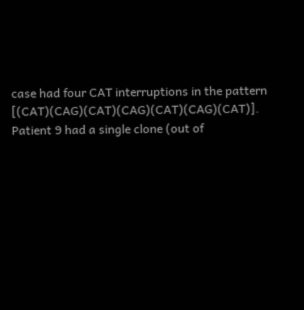case had four CAT interruptions in the pattern [(CAT)(CAG)(CAT)(CAG)(CAT)(CAG)(CAT)]. Patient 9 had a single clone (out of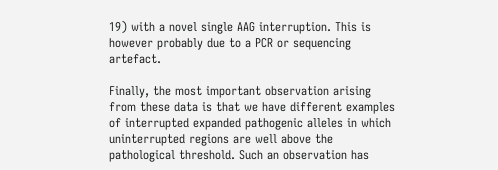19) with a novel single AAG interruption. This is however probably due to a PCR or sequencing artefact.

Finally, the most important observation arising from these data is that we have different examples of interrupted expanded pathogenic alleles in which uninterrupted regions are well above the pathological threshold. Such an observation has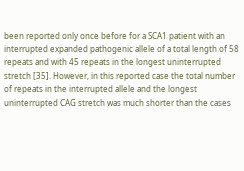been reported only once before for a SCA1 patient with an interrupted expanded pathogenic allele of a total length of 58 repeats and with 45 repeats in the longest uninterrupted stretch [35]. However, in this reported case the total number of repeats in the interrupted allele and the longest uninterrupted CAG stretch was much shorter than the cases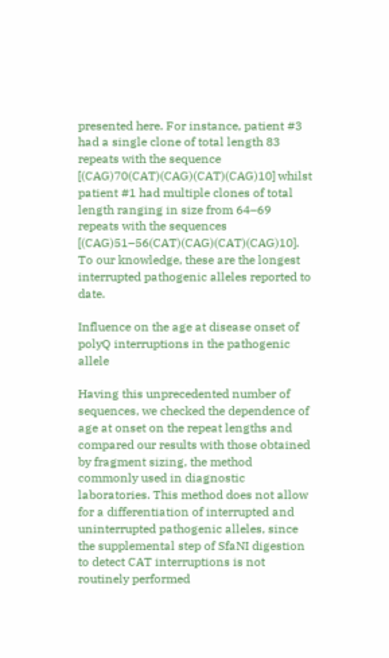presented here. For instance, patient #3 had a single clone of total length 83 repeats with the sequence [(CAG)70(CAT)(CAG)(CAT)(CAG)10] whilst patient #1 had multiple clones of total length ranging in size from 64–69 repeats with the sequences [(CAG)51–56(CAT)(CAG)(CAT)(CAG)10]. To our knowledge, these are the longest interrupted pathogenic alleles reported to date.

Influence on the age at disease onset of polyQ interruptions in the pathogenic allele

Having this unprecedented number of sequences, we checked the dependence of age at onset on the repeat lengths and compared our results with those obtained by fragment sizing, the method commonly used in diagnostic laboratories. This method does not allow for a differentiation of interrupted and uninterrupted pathogenic alleles, since the supplemental step of SfaNI digestion to detect CAT interruptions is not routinely performed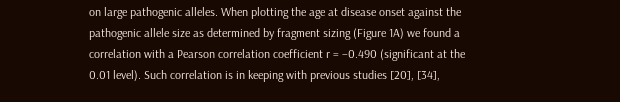on large pathogenic alleles. When plotting the age at disease onset against the pathogenic allele size as determined by fragment sizing (Figure 1A) we found a correlation with a Pearson correlation coefficient r = −0.490 (significant at the 0.01 level). Such correlation is in keeping with previous studies [20], [34],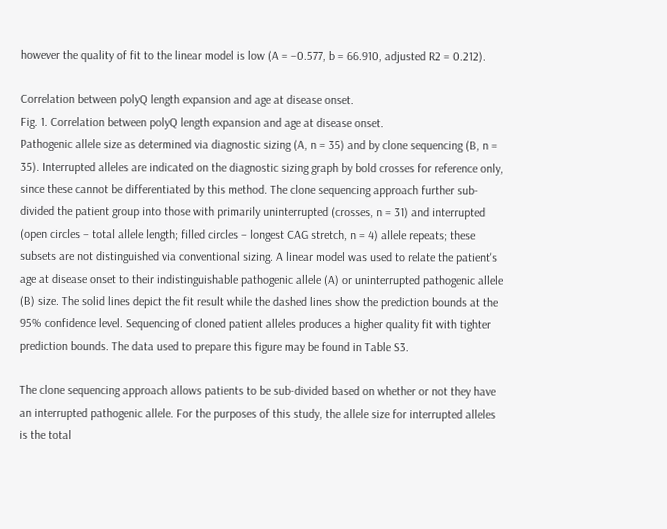however the quality of fit to the linear model is low (A = −0.577, b = 66.910, adjusted R2 = 0.212).

Correlation between polyQ length expansion and age at disease onset.
Fig. 1. Correlation between polyQ length expansion and age at disease onset.
Pathogenic allele size as determined via diagnostic sizing (A, n = 35) and by clone sequencing (B, n = 35). Interrupted alleles are indicated on the diagnostic sizing graph by bold crosses for reference only, since these cannot be differentiated by this method. The clone sequencing approach further sub-divided the patient group into those with primarily uninterrupted (crosses, n = 31) and interrupted (open circles – total allele length; filled circles – longest CAG stretch, n = 4) allele repeats; these subsets are not distinguished via conventional sizing. A linear model was used to relate the patient's age at disease onset to their indistinguishable pathogenic allele (A) or uninterrupted pathogenic allele (B) size. The solid lines depict the fit result while the dashed lines show the prediction bounds at the 95% confidence level. Sequencing of cloned patient alleles produces a higher quality fit with tighter prediction bounds. The data used to prepare this figure may be found in Table S3.

The clone sequencing approach allows patients to be sub-divided based on whether or not they have an interrupted pathogenic allele. For the purposes of this study, the allele size for interrupted alleles is the total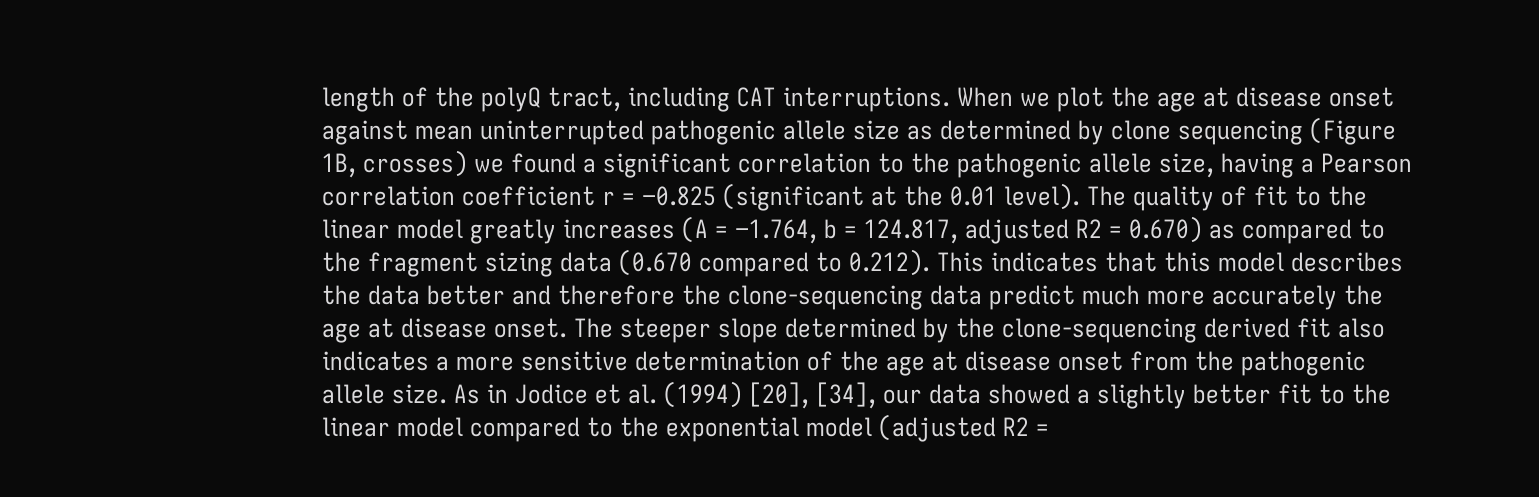length of the polyQ tract, including CAT interruptions. When we plot the age at disease onset against mean uninterrupted pathogenic allele size as determined by clone sequencing (Figure 1B, crosses) we found a significant correlation to the pathogenic allele size, having a Pearson correlation coefficient r = −0.825 (significant at the 0.01 level). The quality of fit to the linear model greatly increases (A = −1.764, b = 124.817, adjusted R2 = 0.670) as compared to the fragment sizing data (0.670 compared to 0.212). This indicates that this model describes the data better and therefore the clone-sequencing data predict much more accurately the age at disease onset. The steeper slope determined by the clone-sequencing derived fit also indicates a more sensitive determination of the age at disease onset from the pathogenic allele size. As in Jodice et al. (1994) [20], [34], our data showed a slightly better fit to the linear model compared to the exponential model (adjusted R2 =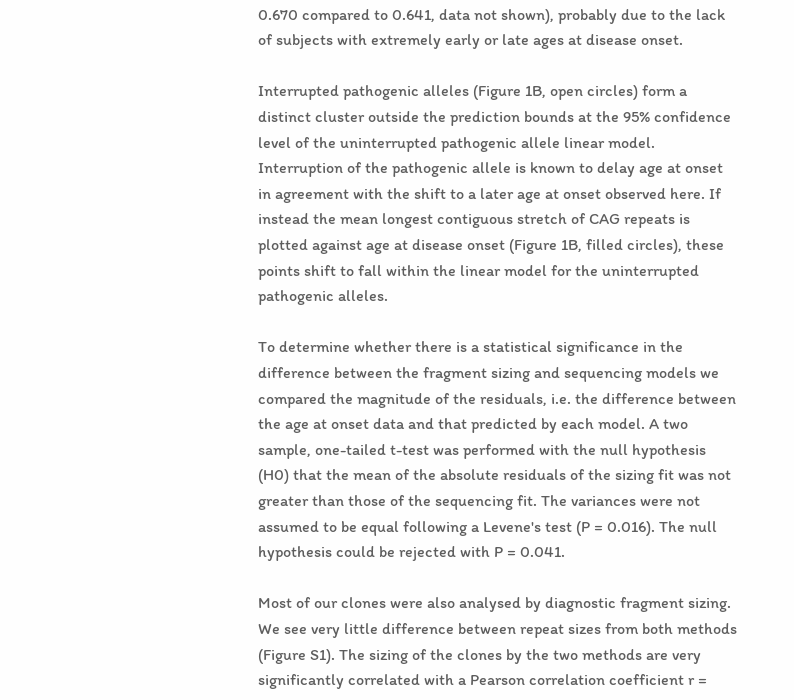0.670 compared to 0.641, data not shown), probably due to the lack of subjects with extremely early or late ages at disease onset.

Interrupted pathogenic alleles (Figure 1B, open circles) form a distinct cluster outside the prediction bounds at the 95% confidence level of the uninterrupted pathogenic allele linear model. Interruption of the pathogenic allele is known to delay age at onset in agreement with the shift to a later age at onset observed here. If instead the mean longest contiguous stretch of CAG repeats is plotted against age at disease onset (Figure 1B, filled circles), these points shift to fall within the linear model for the uninterrupted pathogenic alleles.

To determine whether there is a statistical significance in the difference between the fragment sizing and sequencing models we compared the magnitude of the residuals, i.e. the difference between the age at onset data and that predicted by each model. A two sample, one-tailed t-test was performed with the null hypothesis (H0) that the mean of the absolute residuals of the sizing fit was not greater than those of the sequencing fit. The variances were not assumed to be equal following a Levene's test (P = 0.016). The null hypothesis could be rejected with P = 0.041.

Most of our clones were also analysed by diagnostic fragment sizing. We see very little difference between repeat sizes from both methods (Figure S1). The sizing of the clones by the two methods are very significantly correlated with a Pearson correlation coefficient r =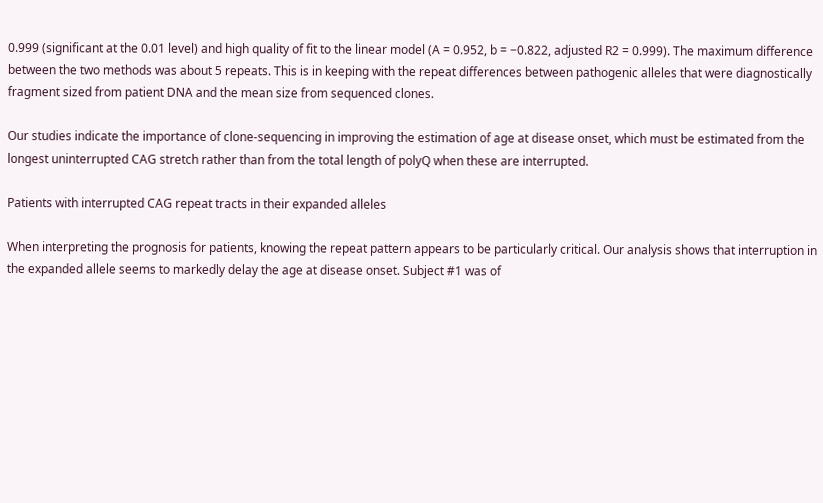0.999 (significant at the 0.01 level) and high quality of fit to the linear model (A = 0.952, b = −0.822, adjusted R2 = 0.999). The maximum difference between the two methods was about 5 repeats. This is in keeping with the repeat differences between pathogenic alleles that were diagnostically fragment sized from patient DNA and the mean size from sequenced clones.

Our studies indicate the importance of clone-sequencing in improving the estimation of age at disease onset, which must be estimated from the longest uninterrupted CAG stretch rather than from the total length of polyQ when these are interrupted.

Patients with interrupted CAG repeat tracts in their expanded alleles

When interpreting the prognosis for patients, knowing the repeat pattern appears to be particularly critical. Our analysis shows that interruption in the expanded allele seems to markedly delay the age at disease onset. Subject #1 was of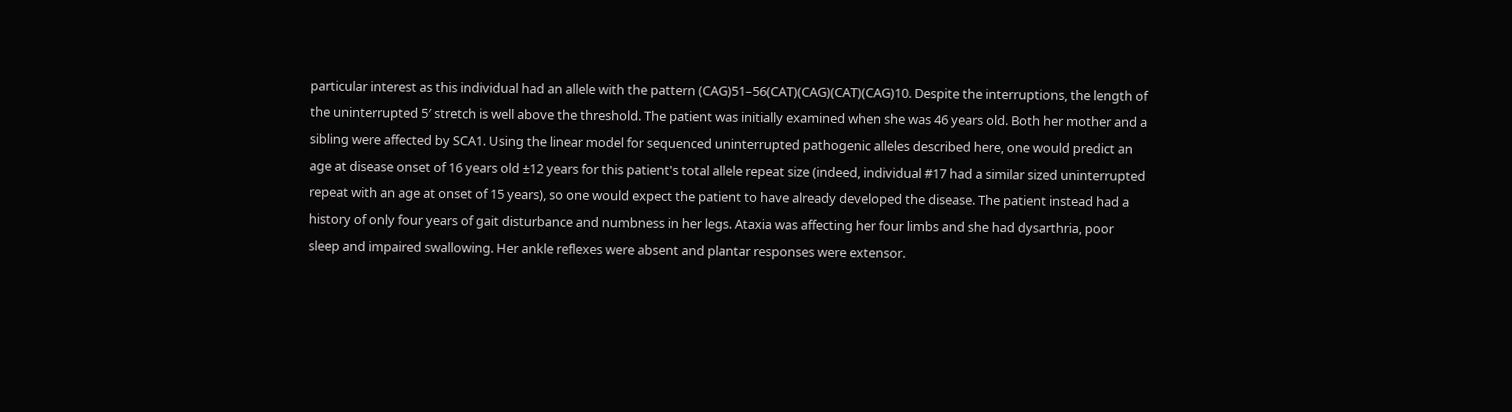particular interest as this individual had an allele with the pattern (CAG)51–56(CAT)(CAG)(CAT)(CAG)10. Despite the interruptions, the length of the uninterrupted 5′ stretch is well above the threshold. The patient was initially examined when she was 46 years old. Both her mother and a sibling were affected by SCA1. Using the linear model for sequenced uninterrupted pathogenic alleles described here, one would predict an age at disease onset of 16 years old ±12 years for this patient's total allele repeat size (indeed, individual #17 had a similar sized uninterrupted repeat with an age at onset of 15 years), so one would expect the patient to have already developed the disease. The patient instead had a history of only four years of gait disturbance and numbness in her legs. Ataxia was affecting her four limbs and she had dysarthria, poor sleep and impaired swallowing. Her ankle reflexes were absent and plantar responses were extensor.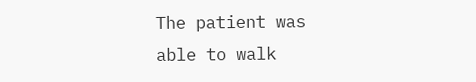The patient was able to walk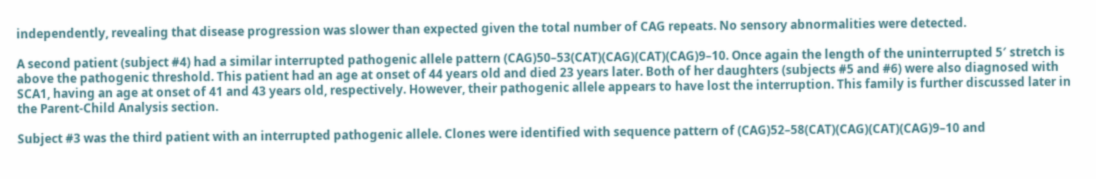independently, revealing that disease progression was slower than expected given the total number of CAG repeats. No sensory abnormalities were detected.

A second patient (subject #4) had a similar interrupted pathogenic allele pattern (CAG)50–53(CAT)(CAG)(CAT)(CAG)9–10. Once again the length of the uninterrupted 5′ stretch is above the pathogenic threshold. This patient had an age at onset of 44 years old and died 23 years later. Both of her daughters (subjects #5 and #6) were also diagnosed with SCA1, having an age at onset of 41 and 43 years old, respectively. However, their pathogenic allele appears to have lost the interruption. This family is further discussed later in the Parent-Child Analysis section.

Subject #3 was the third patient with an interrupted pathogenic allele. Clones were identified with sequence pattern of (CAG)52–58(CAT)(CAG)(CAT)(CAG)9–10 and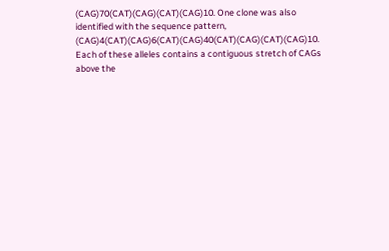(CAG)70(CAT)(CAG)(CAT)(CAG)10. One clone was also identified with the sequence pattern, (CAG)4(CAT)(CAG)6(CAT)(CAG)40(CAT)(CAG)(CAT)(CAG)10. Each of these alleles contains a contiguous stretch of CAGs above the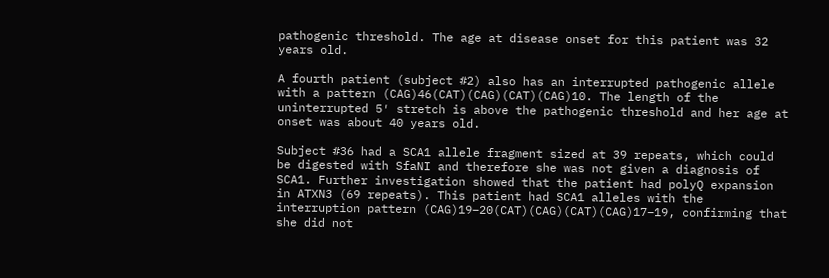pathogenic threshold. The age at disease onset for this patient was 32 years old.

A fourth patient (subject #2) also has an interrupted pathogenic allele with a pattern (CAG)46(CAT)(CAG)(CAT)(CAG)10. The length of the uninterrupted 5′ stretch is above the pathogenic threshold and her age at onset was about 40 years old.

Subject #36 had a SCA1 allele fragment sized at 39 repeats, which could be digested with SfaNI and therefore she was not given a diagnosis of SCA1. Further investigation showed that the patient had polyQ expansion in ATXN3 (69 repeats). This patient had SCA1 alleles with the interruption pattern (CAG)19–20(CAT)(CAG)(CAT)(CAG)17–19, confirming that she did not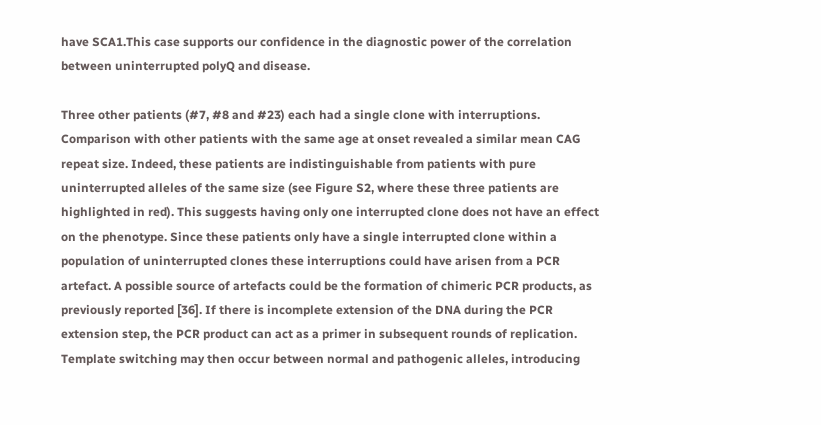have SCA1.This case supports our confidence in the diagnostic power of the correlation between uninterrupted polyQ and disease.

Three other patients (#7, #8 and #23) each had a single clone with interruptions. Comparison with other patients with the same age at onset revealed a similar mean CAG repeat size. Indeed, these patients are indistinguishable from patients with pure uninterrupted alleles of the same size (see Figure S2, where these three patients are highlighted in red). This suggests having only one interrupted clone does not have an effect on the phenotype. Since these patients only have a single interrupted clone within a population of uninterrupted clones these interruptions could have arisen from a PCR artefact. A possible source of artefacts could be the formation of chimeric PCR products, as previously reported [36]. If there is incomplete extension of the DNA during the PCR extension step, the PCR product can act as a primer in subsequent rounds of replication. Template switching may then occur between normal and pathogenic alleles, introducing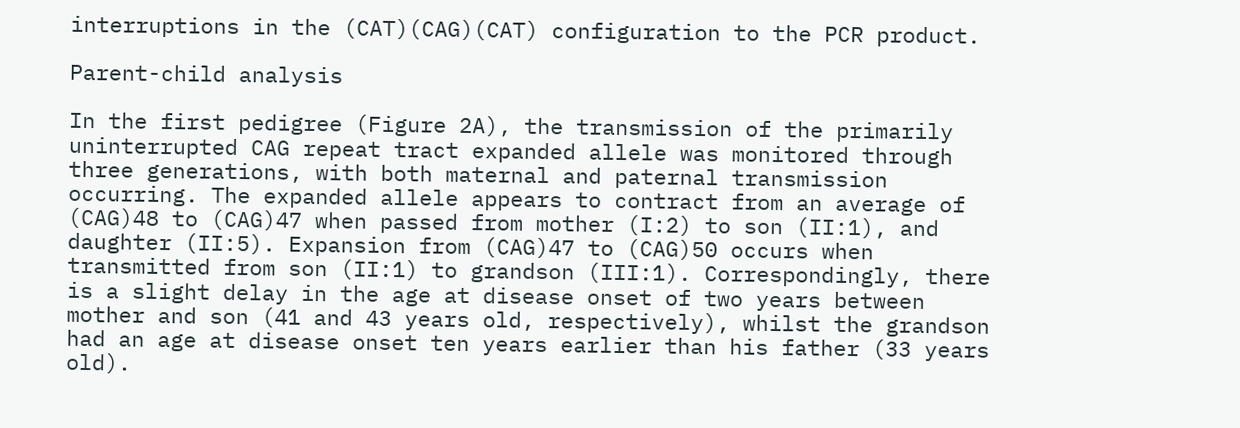interruptions in the (CAT)(CAG)(CAT) configuration to the PCR product.

Parent-child analysis

In the first pedigree (Figure 2A), the transmission of the primarily uninterrupted CAG repeat tract expanded allele was monitored through three generations, with both maternal and paternal transmission occurring. The expanded allele appears to contract from an average of (CAG)48 to (CAG)47 when passed from mother (I:2) to son (II:1), and daughter (II:5). Expansion from (CAG)47 to (CAG)50 occurs when transmitted from son (II:1) to grandson (III:1). Correspondingly, there is a slight delay in the age at disease onset of two years between mother and son (41 and 43 years old, respectively), whilst the grandson had an age at disease onset ten years earlier than his father (33 years old).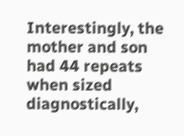Interestingly, the mother and son had 44 repeats when sized diagnostically,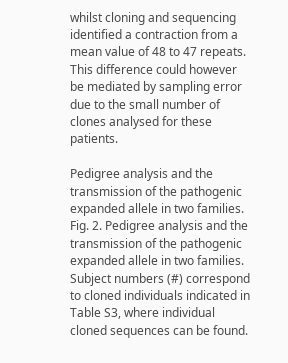whilst cloning and sequencing identified a contraction from a mean value of 48 to 47 repeats. This difference could however be mediated by sampling error due to the small number of clones analysed for these patients.

Pedigree analysis and the transmission of the pathogenic expanded allele in two families.
Fig. 2. Pedigree analysis and the transmission of the pathogenic expanded allele in two families.
Subject numbers (#) correspond to cloned individuals indicated in Table S3, where individual cloned sequences can be found.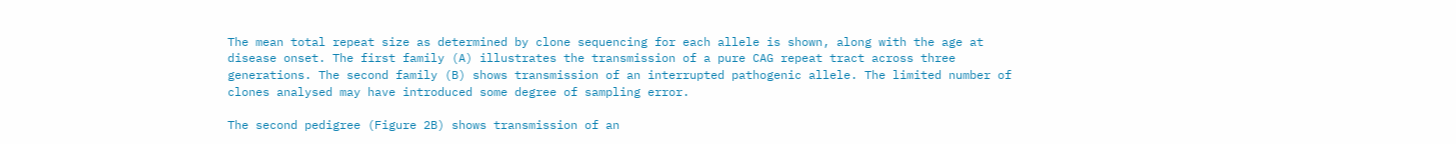The mean total repeat size as determined by clone sequencing for each allele is shown, along with the age at disease onset. The first family (A) illustrates the transmission of a pure CAG repeat tract across three generations. The second family (B) shows transmission of an interrupted pathogenic allele. The limited number of clones analysed may have introduced some degree of sampling error.

The second pedigree (Figure 2B) shows transmission of an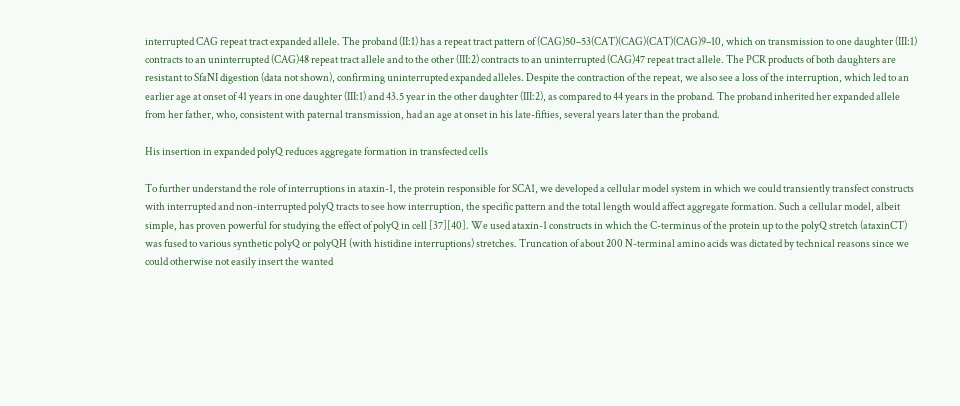interrupted CAG repeat tract expanded allele. The proband (II:1) has a repeat tract pattern of (CAG)50–53(CAT)(CAG)(CAT)(CAG)9–10, which on transmission to one daughter (III:1) contracts to an uninterrupted (CAG)48 repeat tract allele and to the other (III:2) contracts to an uninterrupted (CAG)47 repeat tract allele. The PCR products of both daughters are resistant to SfaNI digestion (data not shown), confirming uninterrupted expanded alleles. Despite the contraction of the repeat, we also see a loss of the interruption, which led to an earlier age at onset of 41 years in one daughter (III:1) and 43.5 year in the other daughter (III:2), as compared to 44 years in the proband. The proband inherited her expanded allele from her father, who, consistent with paternal transmission, had an age at onset in his late-fifties, several years later than the proband.

His insertion in expanded polyQ reduces aggregate formation in transfected cells

To further understand the role of interruptions in ataxin-1, the protein responsible for SCA1, we developed a cellular model system in which we could transiently transfect constructs with interrupted and non-interrupted polyQ tracts to see how interruption, the specific pattern and the total length would affect aggregate formation. Such a cellular model, albeit simple, has proven powerful for studying the effect of polyQ in cell [37][40]. We used ataxin-1 constructs in which the C-terminus of the protein up to the polyQ stretch (ataxinCT) was fused to various synthetic polyQ or polyQH (with histidine interruptions) stretches. Truncation of about 200 N-terminal amino acids was dictated by technical reasons since we could otherwise not easily insert the wanted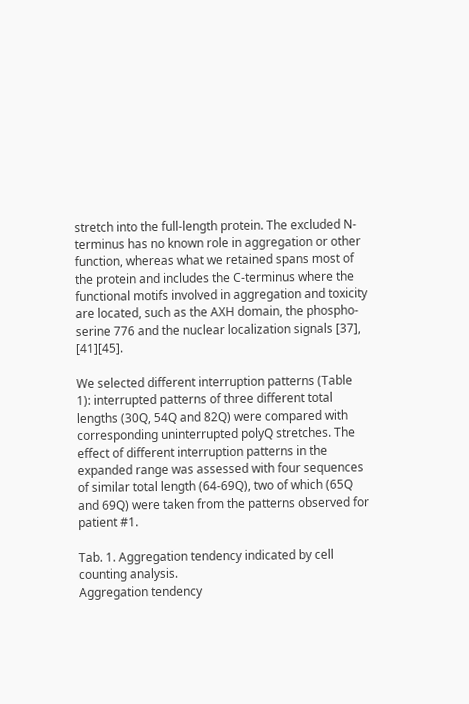stretch into the full-length protein. The excluded N-terminus has no known role in aggregation or other function, whereas what we retained spans most of the protein and includes the C-terminus where the functional motifs involved in aggregation and toxicity are located, such as the AXH domain, the phospho-serine 776 and the nuclear localization signals [37], [41][45].

We selected different interruption patterns (Table 1): interrupted patterns of three different total lengths (30Q, 54Q and 82Q) were compared with corresponding uninterrupted polyQ stretches. The effect of different interruption patterns in the expanded range was assessed with four sequences of similar total length (64-69Q), two of which (65Q and 69Q) were taken from the patterns observed for patient #1.

Tab. 1. Aggregation tendency indicated by cell counting analysis.
Aggregation tendency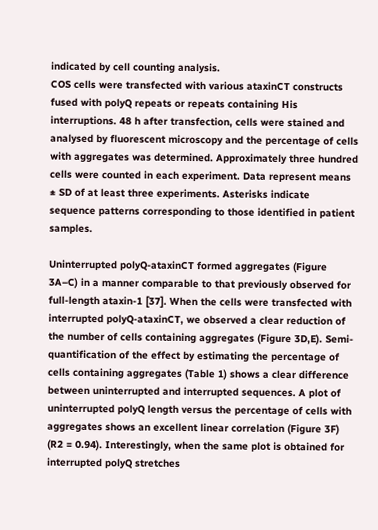indicated by cell counting analysis.
COS cells were transfected with various ataxinCT constructs fused with polyQ repeats or repeats containing His interruptions. 48 h after transfection, cells were stained and analysed by fluorescent microscopy and the percentage of cells with aggregates was determined. Approximately three hundred cells were counted in each experiment. Data represent means ± SD of at least three experiments. Asterisks indicate sequence patterns corresponding to those identified in patient samples.

Uninterrupted polyQ-ataxinCT formed aggregates (Figure 3A–C) in a manner comparable to that previously observed for full-length ataxin-1 [37]. When the cells were transfected with interrupted polyQ-ataxinCT, we observed a clear reduction of the number of cells containing aggregates (Figure 3D,E). Semi-quantification of the effect by estimating the percentage of cells containing aggregates (Table 1) shows a clear difference between uninterrupted and interrupted sequences. A plot of uninterrupted polyQ length versus the percentage of cells with aggregates shows an excellent linear correlation (Figure 3F) (R2 = 0.94). Interestingly, when the same plot is obtained for interrupted polyQ stretches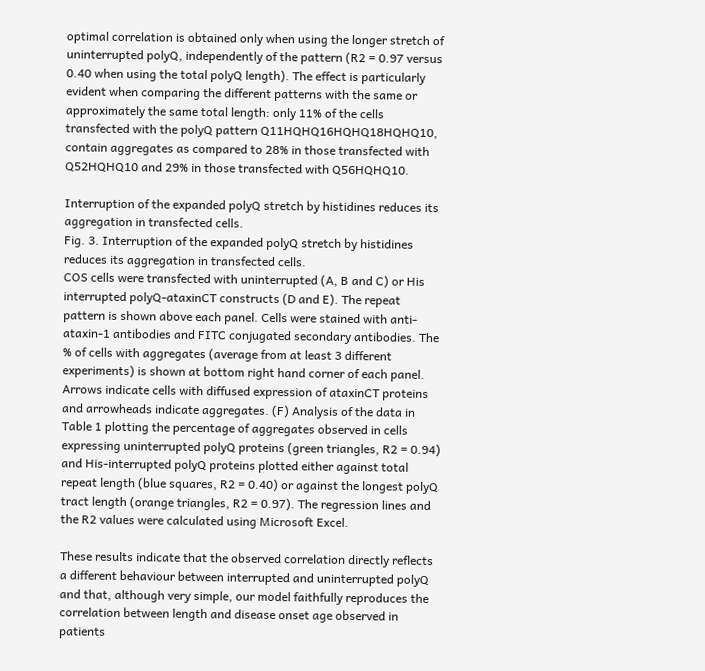optimal correlation is obtained only when using the longer stretch of uninterrupted polyQ, independently of the pattern (R2 = 0.97 versus 0.40 when using the total polyQ length). The effect is particularly evident when comparing the different patterns with the same or approximately the same total length: only 11% of the cells transfected with the polyQ pattern Q11HQHQ16HQHQ18HQHQ10, contain aggregates as compared to 28% in those transfected with Q52HQHQ10 and 29% in those transfected with Q56HQHQ10.

Interruption of the expanded polyQ stretch by histidines reduces its aggregation in transfected cells.
Fig. 3. Interruption of the expanded polyQ stretch by histidines reduces its aggregation in transfected cells.
COS cells were transfected with uninterrupted (A, B and C) or His interrupted polyQ-ataxinCT constructs (D and E). The repeat pattern is shown above each panel. Cells were stained with anti-ataxin-1 antibodies and FITC conjugated secondary antibodies. The % of cells with aggregates (average from at least 3 different experiments) is shown at bottom right hand corner of each panel. Arrows indicate cells with diffused expression of ataxinCT proteins and arrowheads indicate aggregates. (F) Analysis of the data in Table 1 plotting the percentage of aggregates observed in cells expressing uninterrupted polyQ proteins (green triangles, R2 = 0.94) and His-interrupted polyQ proteins plotted either against total repeat length (blue squares, R2 = 0.40) or against the longest polyQ tract length (orange triangles, R2 = 0.97). The regression lines and the R2 values were calculated using Microsoft Excel.

These results indicate that the observed correlation directly reflects a different behaviour between interrupted and uninterrupted polyQ and that, although very simple, our model faithfully reproduces the correlation between length and disease onset age observed in patients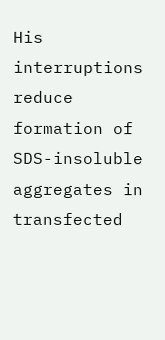His interruptions reduce formation of SDS-insoluble aggregates in transfected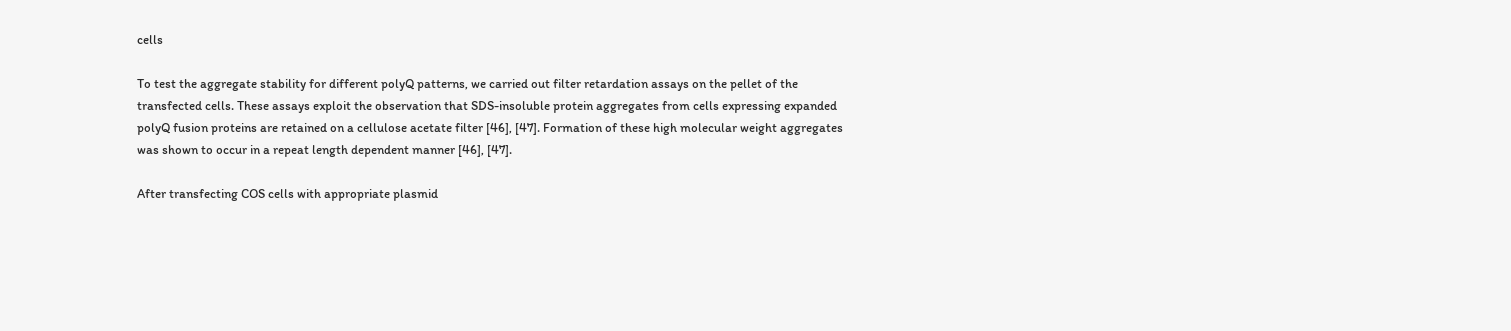cells

To test the aggregate stability for different polyQ patterns, we carried out filter retardation assays on the pellet of the transfected cells. These assays exploit the observation that SDS-insoluble protein aggregates from cells expressing expanded polyQ fusion proteins are retained on a cellulose acetate filter [46], [47]. Formation of these high molecular weight aggregates was shown to occur in a repeat length dependent manner [46], [47].

After transfecting COS cells with appropriate plasmid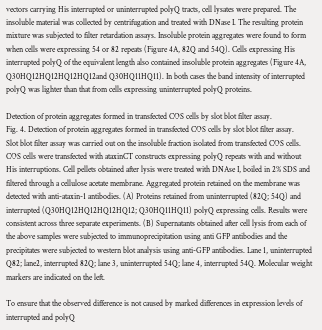vectors carrying His interrupted or uninterrupted polyQ tracts, cell lysates were prepared. The insoluble material was collected by centrifugation and treated with DNase I. The resulting protein mixture was subjected to filter retardation assays. Insoluble protein aggregates were found to form when cells were expressing 54 or 82 repeats (Figure 4A, 82Q and 54Q). Cells expressing His interrupted polyQ of the equivalent length also contained insoluble protein aggregates (Figure 4A, Q30HQ12HQ12HQ12HQ12and Q30HQ11HQ11). In both cases the band intensity of interrupted polyQ was lighter than that from cells expressing uninterrupted polyQ proteins.

Detection of protein aggregates formed in transfected COS cells by slot blot filter assay.
Fig. 4. Detection of protein aggregates formed in transfected COS cells by slot blot filter assay.
Slot blot filter assay was carried out on the insoluble fraction isolated from transfected COS cells. COS cells were transfected with ataxinCT constructs expressing polyQ repeats with and without His interruptions. Cell pellets obtained after lysis were treated with DNAse I, boiled in 2% SDS and filtered through a cellulose acetate membrane. Aggregated protein retained on the membrane was detected with anti-ataxin-1 antibodies. (A) Proteins retained from uninterrupted (82Q; 54Q) and interrupted (Q30HQ12HQ12HQ12HQ12; Q30HQ11HQ11) polyQ expressing cells. Results were consistent across three separate experiments. (B) Supernatants obtained after cell lysis from each of the above samples were subjected to immunoprecipitation using anti GFP antibodies and the precipitates were subjected to western blot analysis using anti-GFP antibodies. Lane 1, uninterrupted Q82; lane2, interrupted 82Q; lane 3, uninterrupted 54Q; lane 4, interrupted 54Q. Molecular weight markers are indicated on the left.

To ensure that the observed difference is not caused by marked differences in expression levels of interrupted and polyQ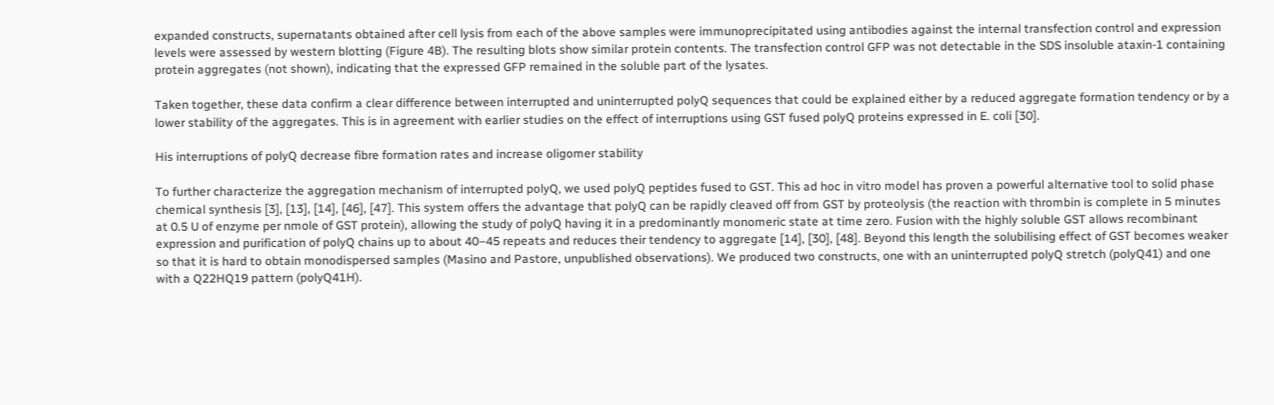expanded constructs, supernatants obtained after cell lysis from each of the above samples were immunoprecipitated using antibodies against the internal transfection control and expression levels were assessed by western blotting (Figure 4B). The resulting blots show similar protein contents. The transfection control GFP was not detectable in the SDS insoluble ataxin-1 containing protein aggregates (not shown), indicating that the expressed GFP remained in the soluble part of the lysates.

Taken together, these data confirm a clear difference between interrupted and uninterrupted polyQ sequences that could be explained either by a reduced aggregate formation tendency or by a lower stability of the aggregates. This is in agreement with earlier studies on the effect of interruptions using GST fused polyQ proteins expressed in E. coli [30].

His interruptions of polyQ decrease fibre formation rates and increase oligomer stability

To further characterize the aggregation mechanism of interrupted polyQ, we used polyQ peptides fused to GST. This ad hoc in vitro model has proven a powerful alternative tool to solid phase chemical synthesis [3], [13], [14], [46], [47]. This system offers the advantage that polyQ can be rapidly cleaved off from GST by proteolysis (the reaction with thrombin is complete in 5 minutes at 0.5 U of enzyme per nmole of GST protein), allowing the study of polyQ having it in a predominantly monomeric state at time zero. Fusion with the highly soluble GST allows recombinant expression and purification of polyQ chains up to about 40–45 repeats and reduces their tendency to aggregate [14], [30], [48]. Beyond this length the solubilising effect of GST becomes weaker so that it is hard to obtain monodispersed samples (Masino and Pastore, unpublished observations). We produced two constructs, one with an uninterrupted polyQ stretch (polyQ41) and one with a Q22HQ19 pattern (polyQ41H).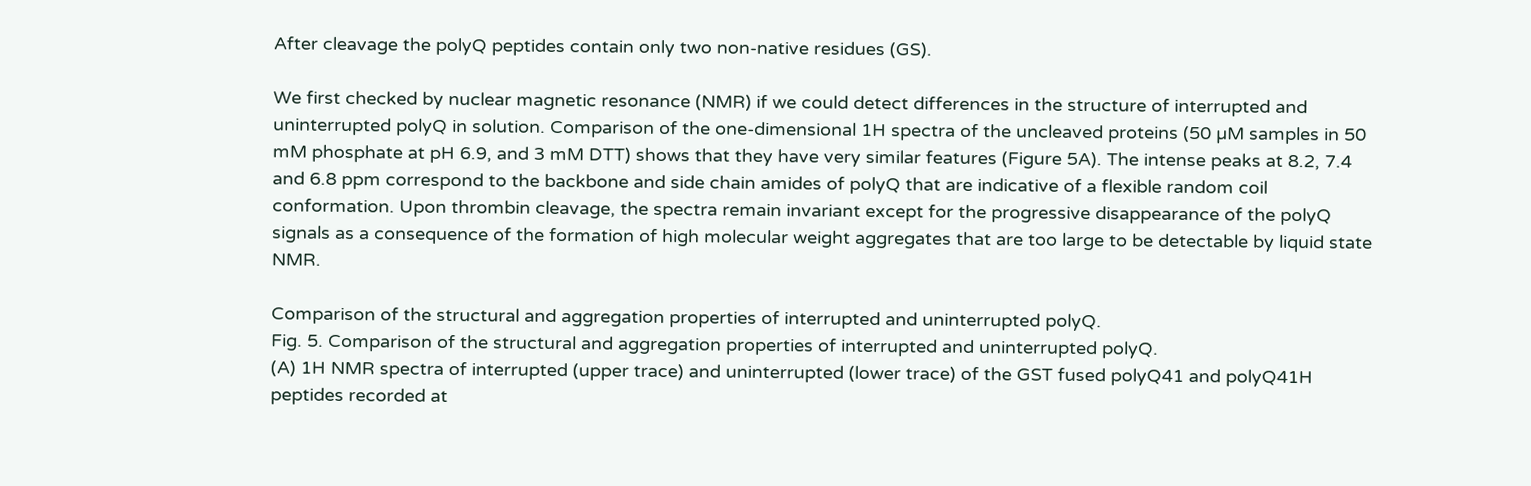After cleavage the polyQ peptides contain only two non-native residues (GS).

We first checked by nuclear magnetic resonance (NMR) if we could detect differences in the structure of interrupted and uninterrupted polyQ in solution. Comparison of the one-dimensional 1H spectra of the uncleaved proteins (50 µM samples in 50 mM phosphate at pH 6.9, and 3 mM DTT) shows that they have very similar features (Figure 5A). The intense peaks at 8.2, 7.4 and 6.8 ppm correspond to the backbone and side chain amides of polyQ that are indicative of a flexible random coil conformation. Upon thrombin cleavage, the spectra remain invariant except for the progressive disappearance of the polyQ signals as a consequence of the formation of high molecular weight aggregates that are too large to be detectable by liquid state NMR.

Comparison of the structural and aggregation properties of interrupted and uninterrupted polyQ.
Fig. 5. Comparison of the structural and aggregation properties of interrupted and uninterrupted polyQ.
(A) 1H NMR spectra of interrupted (upper trace) and uninterrupted (lower trace) of the GST fused polyQ41 and polyQ41H peptides recorded at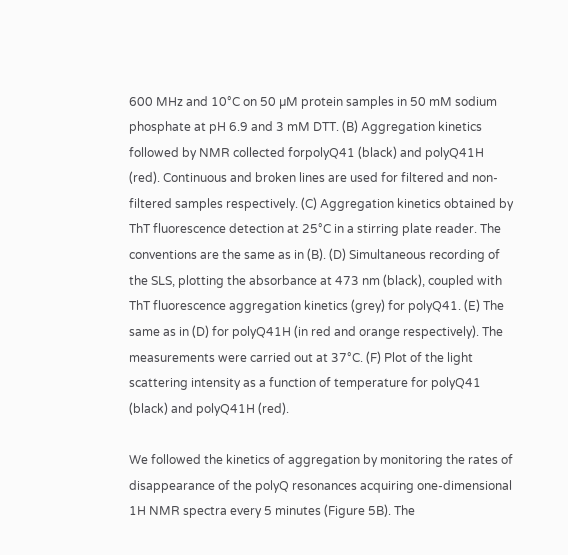600 MHz and 10°C on 50 µM protein samples in 50 mM sodium phosphate at pH 6.9 and 3 mM DTT. (B) Aggregation kinetics followed by NMR collected forpolyQ41 (black) and polyQ41H (red). Continuous and broken lines are used for filtered and non-filtered samples respectively. (C) Aggregation kinetics obtained by ThT fluorescence detection at 25°C in a stirring plate reader. The conventions are the same as in (B). (D) Simultaneous recording of the SLS, plotting the absorbance at 473 nm (black), coupled with ThT fluorescence aggregation kinetics (grey) for polyQ41. (E) The same as in (D) for polyQ41H (in red and orange respectively). The measurements were carried out at 37°C. (F) Plot of the light scattering intensity as a function of temperature for polyQ41 (black) and polyQ41H (red).

We followed the kinetics of aggregation by monitoring the rates of disappearance of the polyQ resonances acquiring one-dimensional 1H NMR spectra every 5 minutes (Figure 5B). The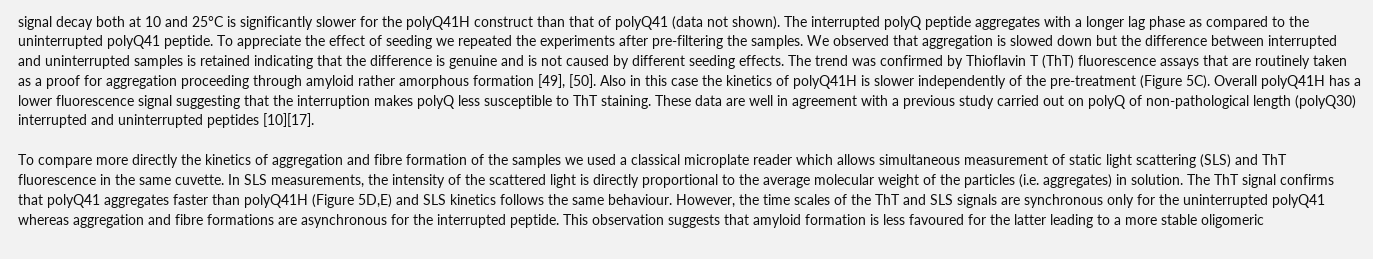signal decay both at 10 and 25°C is significantly slower for the polyQ41H construct than that of polyQ41 (data not shown). The interrupted polyQ peptide aggregates with a longer lag phase as compared to the uninterrupted polyQ41 peptide. To appreciate the effect of seeding we repeated the experiments after pre-filtering the samples. We observed that aggregation is slowed down but the difference between interrupted and uninterrupted samples is retained indicating that the difference is genuine and is not caused by different seeding effects. The trend was confirmed by Thioflavin T (ThT) fluorescence assays that are routinely taken as a proof for aggregation proceeding through amyloid rather amorphous formation [49], [50]. Also in this case the kinetics of polyQ41H is slower independently of the pre-treatment (Figure 5C). Overall polyQ41H has a lower fluorescence signal suggesting that the interruption makes polyQ less susceptible to ThT staining. These data are well in agreement with a previous study carried out on polyQ of non-pathological length (polyQ30) interrupted and uninterrupted peptides [10][17].

To compare more directly the kinetics of aggregation and fibre formation of the samples we used a classical microplate reader which allows simultaneous measurement of static light scattering (SLS) and ThT fluorescence in the same cuvette. In SLS measurements, the intensity of the scattered light is directly proportional to the average molecular weight of the particles (i.e. aggregates) in solution. The ThT signal confirms that polyQ41 aggregates faster than polyQ41H (Figure 5D,E) and SLS kinetics follows the same behaviour. However, the time scales of the ThT and SLS signals are synchronous only for the uninterrupted polyQ41 whereas aggregation and fibre formations are asynchronous for the interrupted peptide. This observation suggests that amyloid formation is less favoured for the latter leading to a more stable oligomeric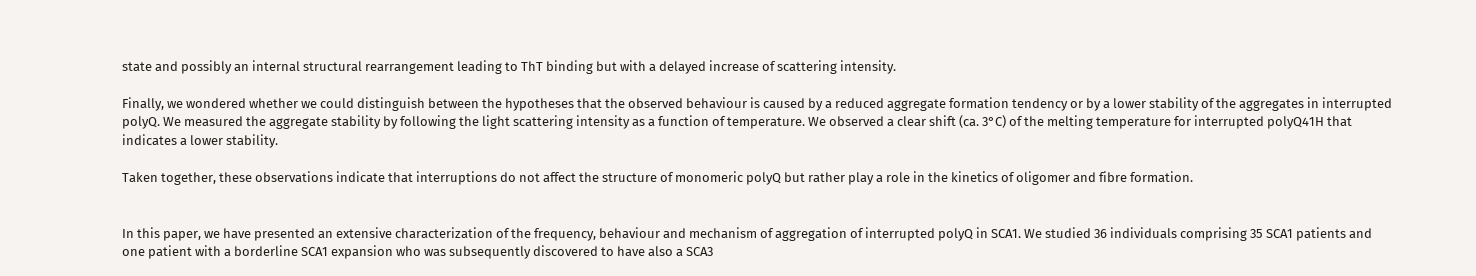state and possibly an internal structural rearrangement leading to ThT binding but with a delayed increase of scattering intensity.

Finally, we wondered whether we could distinguish between the hypotheses that the observed behaviour is caused by a reduced aggregate formation tendency or by a lower stability of the aggregates in interrupted polyQ. We measured the aggregate stability by following the light scattering intensity as a function of temperature. We observed a clear shift (ca. 3°C) of the melting temperature for interrupted polyQ41H that indicates a lower stability.

Taken together, these observations indicate that interruptions do not affect the structure of monomeric polyQ but rather play a role in the kinetics of oligomer and fibre formation.


In this paper, we have presented an extensive characterization of the frequency, behaviour and mechanism of aggregation of interrupted polyQ in SCA1. We studied 36 individuals comprising 35 SCA1 patients and one patient with a borderline SCA1 expansion who was subsequently discovered to have also a SCA3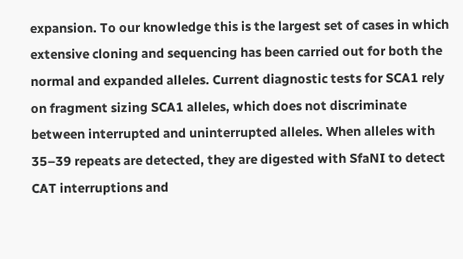expansion. To our knowledge this is the largest set of cases in which extensive cloning and sequencing has been carried out for both the normal and expanded alleles. Current diagnostic tests for SCA1 rely on fragment sizing SCA1 alleles, which does not discriminate between interrupted and uninterrupted alleles. When alleles with 35–39 repeats are detected, they are digested with SfaNI to detect CAT interruptions and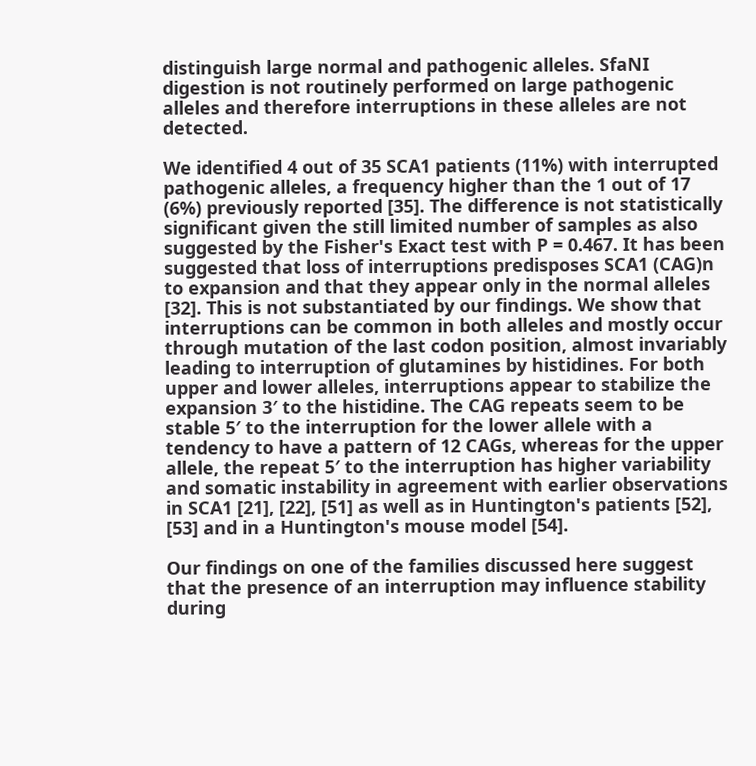distinguish large normal and pathogenic alleles. SfaNI digestion is not routinely performed on large pathogenic alleles and therefore interruptions in these alleles are not detected.

We identified 4 out of 35 SCA1 patients (11%) with interrupted pathogenic alleles, a frequency higher than the 1 out of 17 (6%) previously reported [35]. The difference is not statistically significant given the still limited number of samples as also suggested by the Fisher's Exact test with P = 0.467. It has been suggested that loss of interruptions predisposes SCA1 (CAG)n to expansion and that they appear only in the normal alleles [32]. This is not substantiated by our findings. We show that interruptions can be common in both alleles and mostly occur through mutation of the last codon position, almost invariably leading to interruption of glutamines by histidines. For both upper and lower alleles, interruptions appear to stabilize the expansion 3′ to the histidine. The CAG repeats seem to be stable 5′ to the interruption for the lower allele with a tendency to have a pattern of 12 CAGs, whereas for the upper allele, the repeat 5′ to the interruption has higher variability and somatic instability in agreement with earlier observations in SCA1 [21], [22], [51] as well as in Huntington's patients [52], [53] and in a Huntington's mouse model [54].

Our findings on one of the families discussed here suggest that the presence of an interruption may influence stability during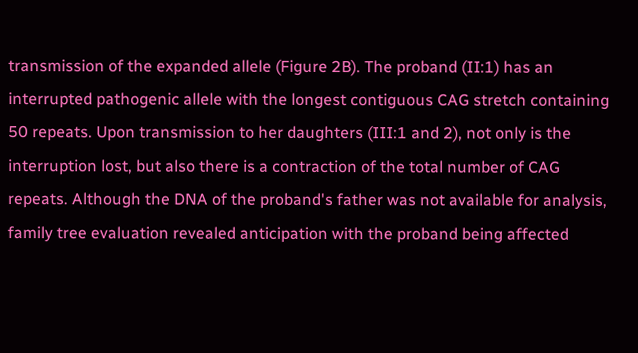transmission of the expanded allele (Figure 2B). The proband (II:1) has an interrupted pathogenic allele with the longest contiguous CAG stretch containing 50 repeats. Upon transmission to her daughters (III:1 and 2), not only is the interruption lost, but also there is a contraction of the total number of CAG repeats. Although the DNA of the proband's father was not available for analysis, family tree evaluation revealed anticipation with the proband being affected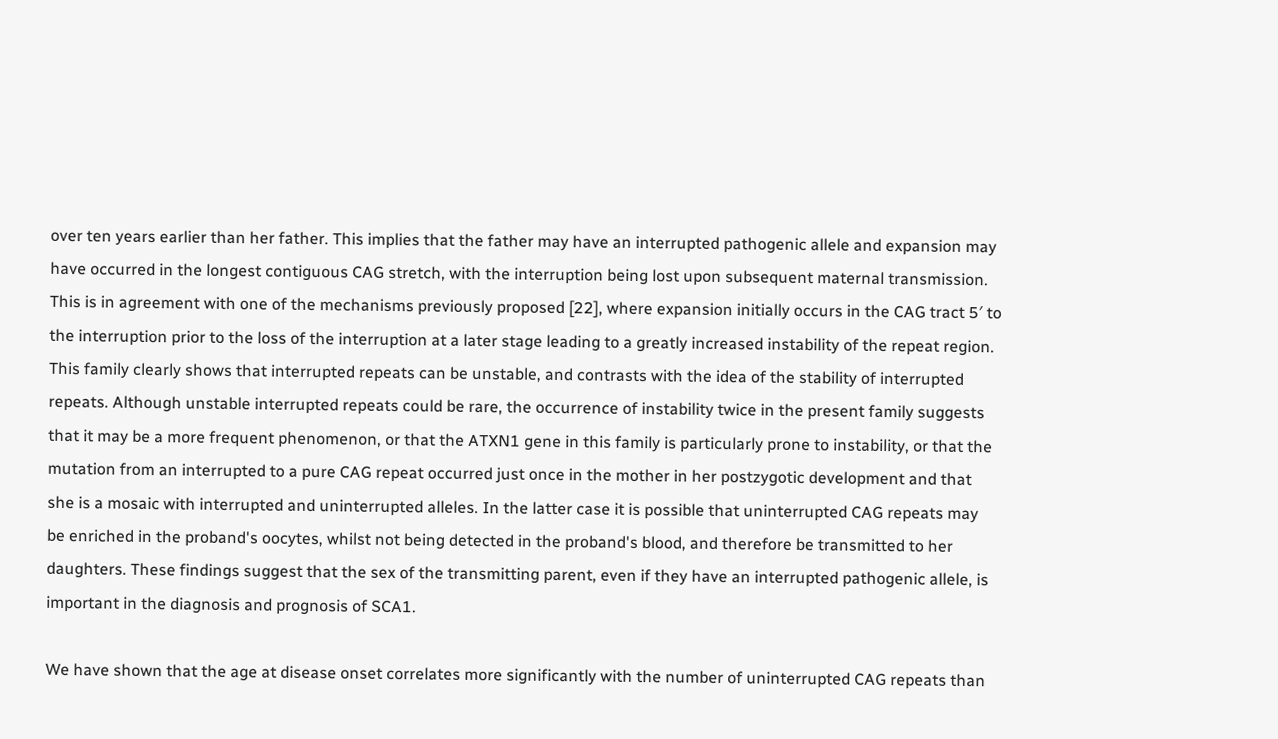over ten years earlier than her father. This implies that the father may have an interrupted pathogenic allele and expansion may have occurred in the longest contiguous CAG stretch, with the interruption being lost upon subsequent maternal transmission. This is in agreement with one of the mechanisms previously proposed [22], where expansion initially occurs in the CAG tract 5′ to the interruption prior to the loss of the interruption at a later stage leading to a greatly increased instability of the repeat region. This family clearly shows that interrupted repeats can be unstable, and contrasts with the idea of the stability of interrupted repeats. Although unstable interrupted repeats could be rare, the occurrence of instability twice in the present family suggests that it may be a more frequent phenomenon, or that the ATXN1 gene in this family is particularly prone to instability, or that the mutation from an interrupted to a pure CAG repeat occurred just once in the mother in her postzygotic development and that she is a mosaic with interrupted and uninterrupted alleles. In the latter case it is possible that uninterrupted CAG repeats may be enriched in the proband's oocytes, whilst not being detected in the proband's blood, and therefore be transmitted to her daughters. These findings suggest that the sex of the transmitting parent, even if they have an interrupted pathogenic allele, is important in the diagnosis and prognosis of SCA1.

We have shown that the age at disease onset correlates more significantly with the number of uninterrupted CAG repeats than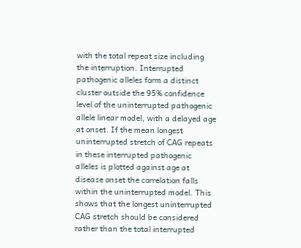with the total repeat size including the interruption. Interrupted pathogenic alleles form a distinct cluster outside the 95% confidence level of the uninterrupted pathogenic allele linear model, with a delayed age at onset. If the mean longest uninterrupted stretch of CAG repeats in these interrupted pathogenic alleles is plotted against age at disease onset the correlation falls within the uninterrupted model. This shows that the longest uninterrupted CAG stretch should be considered rather than the total interrupted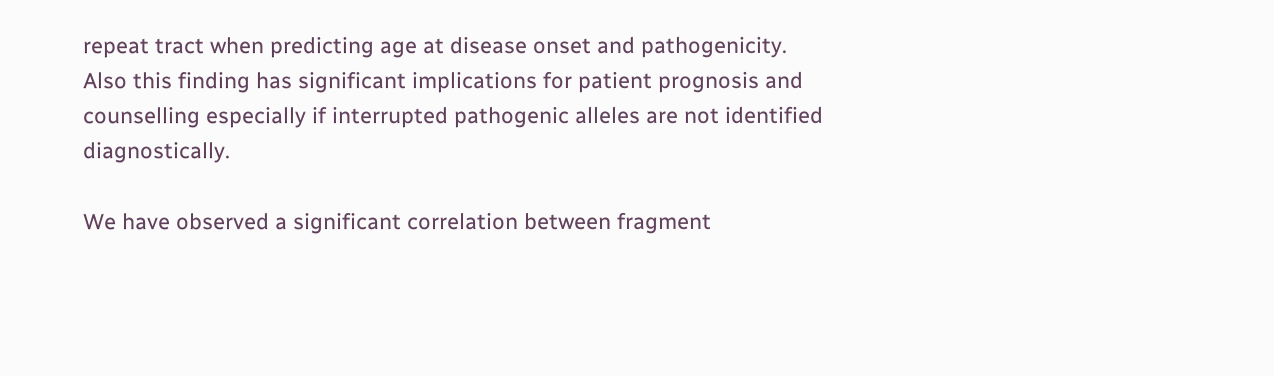repeat tract when predicting age at disease onset and pathogenicity. Also this finding has significant implications for patient prognosis and counselling especially if interrupted pathogenic alleles are not identified diagnostically.

We have observed a significant correlation between fragment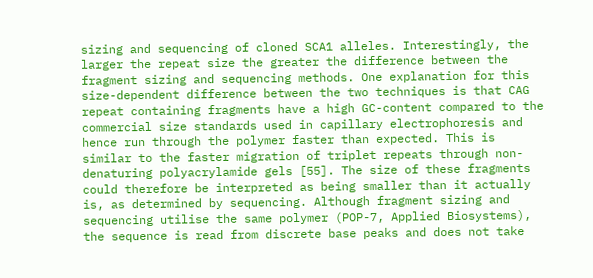sizing and sequencing of cloned SCA1 alleles. Interestingly, the larger the repeat size the greater the difference between the fragment sizing and sequencing methods. One explanation for this size-dependent difference between the two techniques is that CAG repeat containing fragments have a high GC-content compared to the commercial size standards used in capillary electrophoresis and hence run through the polymer faster than expected. This is similar to the faster migration of triplet repeats through non-denaturing polyacrylamide gels [55]. The size of these fragments could therefore be interpreted as being smaller than it actually is, as determined by sequencing. Although fragment sizing and sequencing utilise the same polymer (POP-7, Applied Biosystems), the sequence is read from discrete base peaks and does not take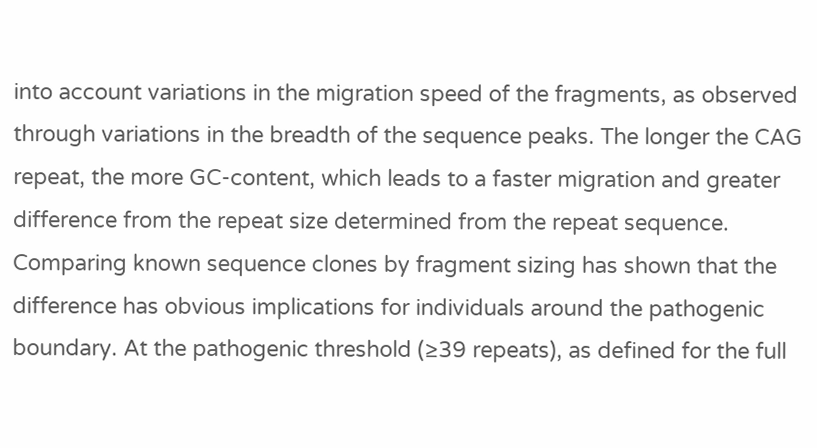into account variations in the migration speed of the fragments, as observed through variations in the breadth of the sequence peaks. The longer the CAG repeat, the more GC-content, which leads to a faster migration and greater difference from the repeat size determined from the repeat sequence. Comparing known sequence clones by fragment sizing has shown that the difference has obvious implications for individuals around the pathogenic boundary. At the pathogenic threshold (≥39 repeats), as defined for the full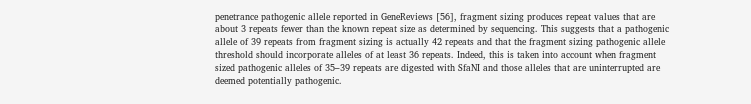penetrance pathogenic allele reported in GeneReviews [56], fragment sizing produces repeat values that are about 3 repeats fewer than the known repeat size as determined by sequencing. This suggests that a pathogenic allele of 39 repeats from fragment sizing is actually 42 repeats and that the fragment sizing pathogenic allele threshold should incorporate alleles of at least 36 repeats. Indeed, this is taken into account when fragment sized pathogenic alleles of 35–39 repeats are digested with SfaNI and those alleles that are uninterrupted are deemed potentially pathogenic.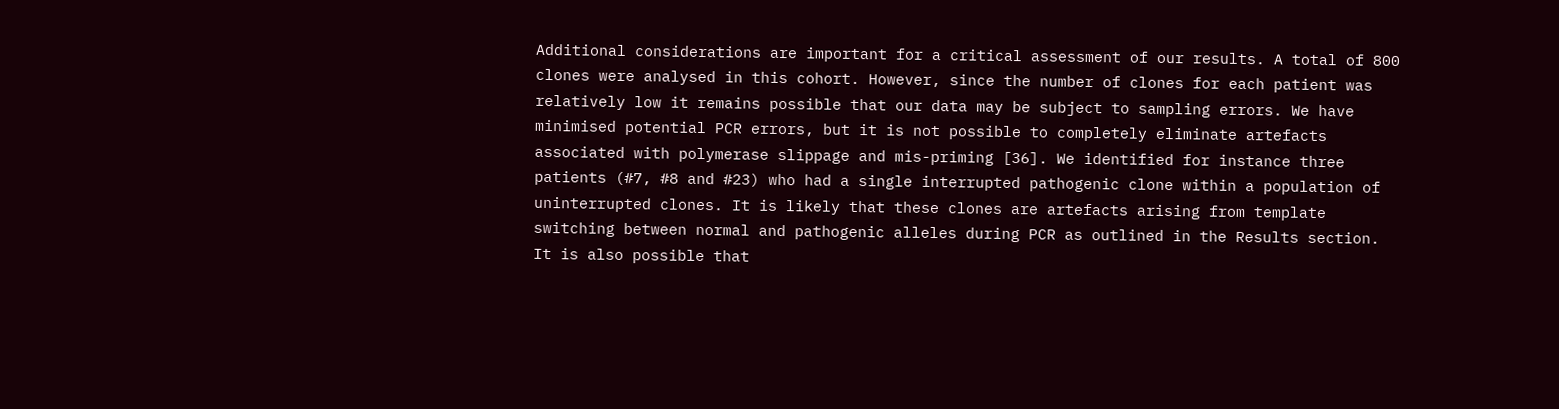Additional considerations are important for a critical assessment of our results. A total of 800 clones were analysed in this cohort. However, since the number of clones for each patient was relatively low it remains possible that our data may be subject to sampling errors. We have minimised potential PCR errors, but it is not possible to completely eliminate artefacts associated with polymerase slippage and mis-priming [36]. We identified for instance three patients (#7, #8 and #23) who had a single interrupted pathogenic clone within a population of uninterrupted clones. It is likely that these clones are artefacts arising from template switching between normal and pathogenic alleles during PCR as outlined in the Results section. It is also possible that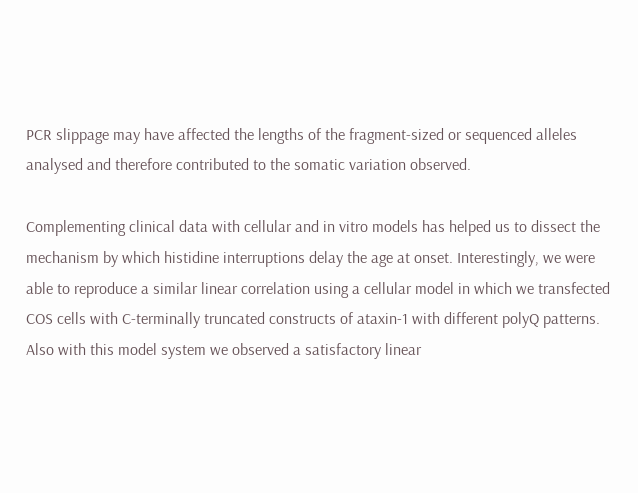PCR slippage may have affected the lengths of the fragment-sized or sequenced alleles analysed and therefore contributed to the somatic variation observed.

Complementing clinical data with cellular and in vitro models has helped us to dissect the mechanism by which histidine interruptions delay the age at onset. Interestingly, we were able to reproduce a similar linear correlation using a cellular model in which we transfected COS cells with C-terminally truncated constructs of ataxin-1 with different polyQ patterns. Also with this model system we observed a satisfactory linear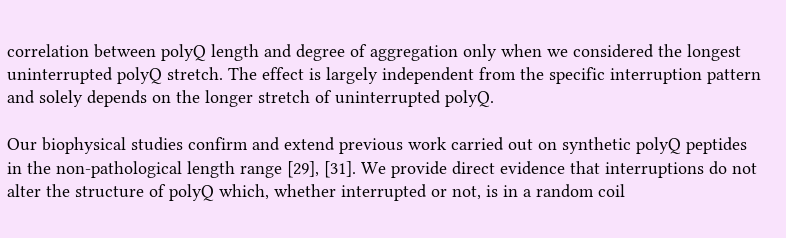correlation between polyQ length and degree of aggregation only when we considered the longest uninterrupted polyQ stretch. The effect is largely independent from the specific interruption pattern and solely depends on the longer stretch of uninterrupted polyQ.

Our biophysical studies confirm and extend previous work carried out on synthetic polyQ peptides in the non-pathological length range [29], [31]. We provide direct evidence that interruptions do not alter the structure of polyQ which, whether interrupted or not, is in a random coil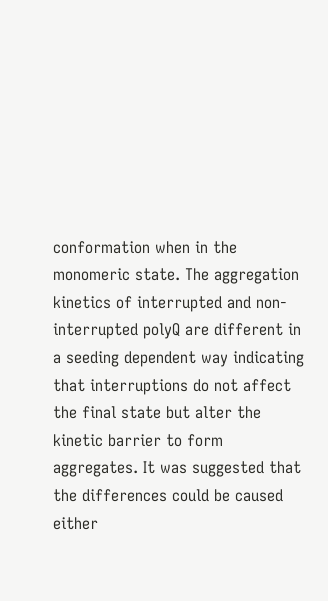conformation when in the monomeric state. The aggregation kinetics of interrupted and non-interrupted polyQ are different in a seeding dependent way indicating that interruptions do not affect the final state but alter the kinetic barrier to form aggregates. It was suggested that the differences could be caused either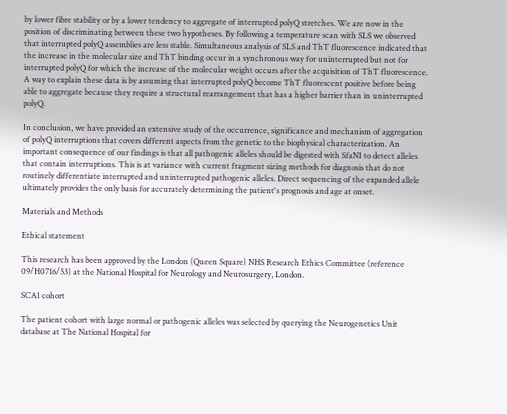by lower fibre stability or by a lower tendency to aggregate of interrupted polyQ stretches. We are now in the position of discriminating between these two hypotheses. By following a temperature scan with SLS we observed that interrupted polyQ assemblies are less stable. Simultaneous analysis of SLS and ThT fluorescence indicated that the increase in the molecular size and ThT binding occur in a synchronous way for uninterrupted but not for interrupted polyQ for which the increase of the molecular weight occurs after the acquisition of ThT fluorescence. A way to explain these data is by assuming that interrupted polyQ become ThT fluorescent positive before being able to aggregate because they require a structural rearrangement that has a higher barrier than in uninterrupted polyQ.

In conclusion, we have provided an extensive study of the occurrence, significance and mechanism of aggregation of polyQ interruptions that covers different aspects from the genetic to the biophysical characterization. An important consequence of our findings is that all pathogenic alleles should be digested with SfaNI to detect alleles that contain interruptions. This is at variance with current fragment sizing methods for diagnosis that do not routinely differentiate interrupted and uninterrupted pathogenic alleles. Direct sequencing of the expanded allele ultimately provides the only basis for accurately determining the patient's prognosis and age at onset.

Materials and Methods

Ethical statement

This research has been approved by the London (Queen Square) NHS Research Ethics Committee (reference 09/H0716/53) at the National Hospital for Neurology and Neurosurgery, London.

SCA1 cohort

The patient cohort with large normal or pathogenic alleles was selected by querying the Neurogenetics Unit database at The National Hospital for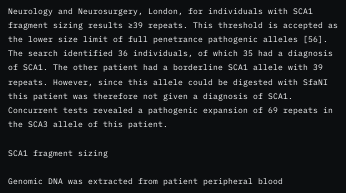Neurology and Neurosurgery, London, for individuals with SCA1 fragment sizing results ≥39 repeats. This threshold is accepted as the lower size limit of full penetrance pathogenic alleles [56]. The search identified 36 individuals, of which 35 had a diagnosis of SCA1. The other patient had a borderline SCA1 allele with 39 repeats. However, since this allele could be digested with SfaNI this patient was therefore not given a diagnosis of SCA1. Concurrent tests revealed a pathogenic expansion of 69 repeats in the SCA3 allele of this patient.

SCA1 fragment sizing

Genomic DNA was extracted from patient peripheral blood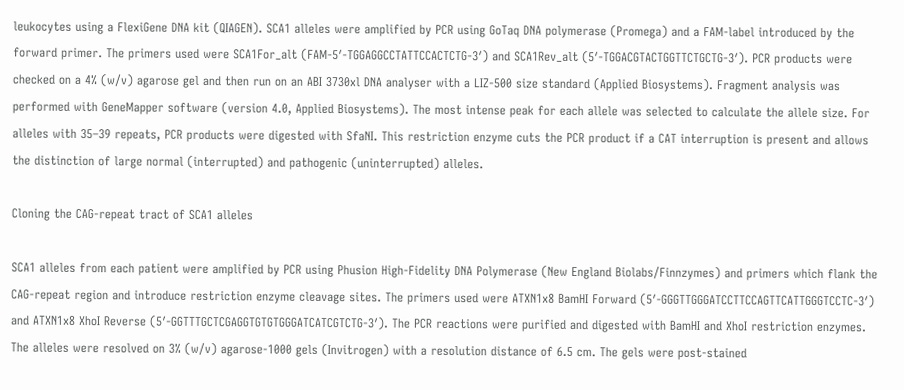leukocytes using a FlexiGene DNA kit (QIAGEN). SCA1 alleles were amplified by PCR using GoTaq DNA polymerase (Promega) and a FAM-label introduced by the forward primer. The primers used were SCA1For_alt (FAM-5′-TGGAGGCCTATTCCACTCTG-3′) and SCA1Rev_alt (5′-TGGACGTACTGGTTCTGCTG-3′). PCR products were checked on a 4% (w/v) agarose gel and then run on an ABI 3730xl DNA analyser with a LIZ-500 size standard (Applied Biosystems). Fragment analysis was performed with GeneMapper software (version 4.0, Applied Biosystems). The most intense peak for each allele was selected to calculate the allele size. For alleles with 35–39 repeats, PCR products were digested with SfaNI. This restriction enzyme cuts the PCR product if a CAT interruption is present and allows the distinction of large normal (interrupted) and pathogenic (uninterrupted) alleles.

Cloning the CAG-repeat tract of SCA1 alleles

SCA1 alleles from each patient were amplified by PCR using Phusion High-Fidelity DNA Polymerase (New England Biolabs/Finnzymes) and primers which flank the CAG-repeat region and introduce restriction enzyme cleavage sites. The primers used were ATXN1x8 BamHI Forward (5′-GGGTTGGGATCCTTCCAGTTCATTGGGTCCTC-3′) and ATXN1x8 XhoI Reverse (5′-GGTTTGCTCGAGGTGTGTGGGATCATCGTCTG-3′). The PCR reactions were purified and digested with BamHI and XhoI restriction enzymes. The alleles were resolved on 3% (w/v) agarose-1000 gels (Invitrogen) with a resolution distance of 6.5 cm. The gels were post-stained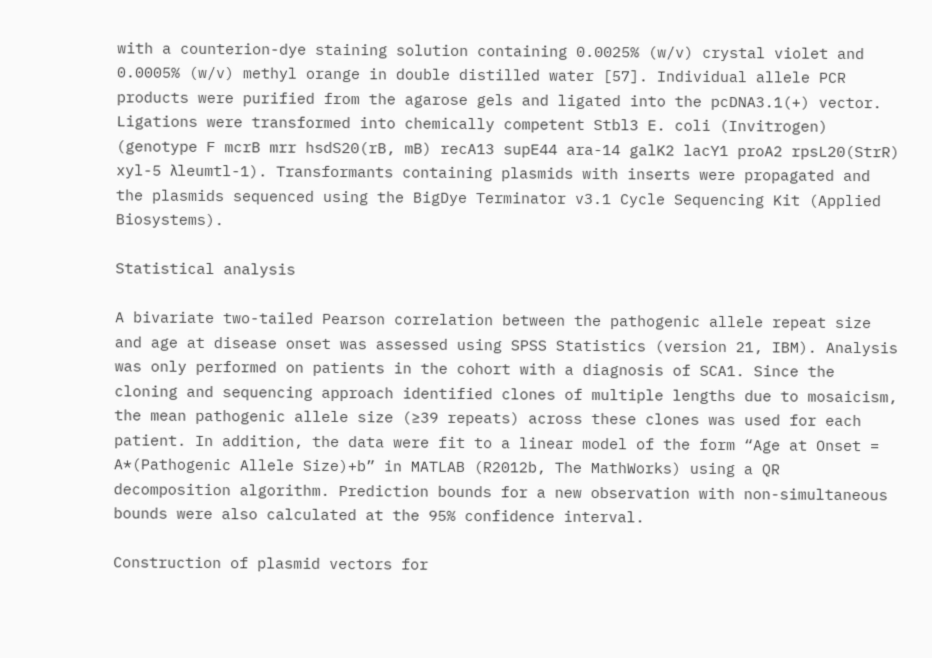with a counterion-dye staining solution containing 0.0025% (w/v) crystal violet and 0.0005% (w/v) methyl orange in double distilled water [57]. Individual allele PCR products were purified from the agarose gels and ligated into the pcDNA3.1(+) vector. Ligations were transformed into chemically competent Stbl3 E. coli (Invitrogen) (genotype F mcrB mrr hsdS20(rB, mB) recA13 supE44 ara-14 galK2 lacY1 proA2 rpsL20(StrR) xyl-5 λleumtl-1). Transformants containing plasmids with inserts were propagated and the plasmids sequenced using the BigDye Terminator v3.1 Cycle Sequencing Kit (Applied Biosystems).

Statistical analysis

A bivariate two-tailed Pearson correlation between the pathogenic allele repeat size and age at disease onset was assessed using SPSS Statistics (version 21, IBM). Analysis was only performed on patients in the cohort with a diagnosis of SCA1. Since the cloning and sequencing approach identified clones of multiple lengths due to mosaicism, the mean pathogenic allele size (≥39 repeats) across these clones was used for each patient. In addition, the data were fit to a linear model of the form “Age at Onset = A*(Pathogenic Allele Size)+b” in MATLAB (R2012b, The MathWorks) using a QR decomposition algorithm. Prediction bounds for a new observation with non-simultaneous bounds were also calculated at the 95% confidence interval.

Construction of plasmid vectors for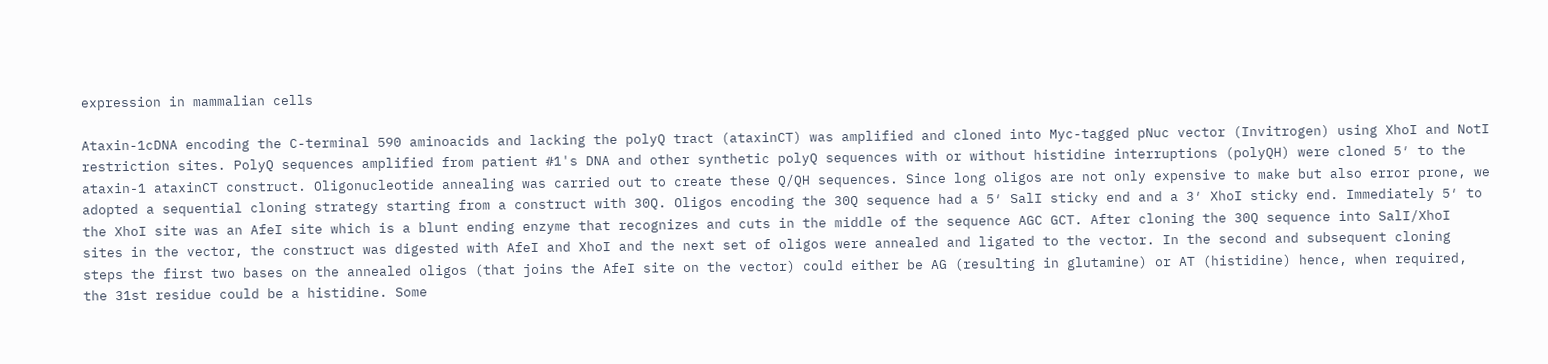expression in mammalian cells

Ataxin-1cDNA encoding the C-terminal 590 aminoacids and lacking the polyQ tract (ataxinCT) was amplified and cloned into Myc-tagged pNuc vector (Invitrogen) using XhoI and NotI restriction sites. PolyQ sequences amplified from patient #1's DNA and other synthetic polyQ sequences with or without histidine interruptions (polyQH) were cloned 5′ to the ataxin-1 ataxinCT construct. Oligonucleotide annealing was carried out to create these Q/QH sequences. Since long oligos are not only expensive to make but also error prone, we adopted a sequential cloning strategy starting from a construct with 30Q. Oligos encoding the 30Q sequence had a 5′ SalI sticky end and a 3′ XhoI sticky end. Immediately 5′ to the XhoI site was an AfeI site which is a blunt ending enzyme that recognizes and cuts in the middle of the sequence AGC GCT. After cloning the 30Q sequence into SalI/XhoI sites in the vector, the construct was digested with AfeI and XhoI and the next set of oligos were annealed and ligated to the vector. In the second and subsequent cloning steps the first two bases on the annealed oligos (that joins the AfeI site on the vector) could either be AG (resulting in glutamine) or AT (histidine) hence, when required, the 31st residue could be a histidine. Some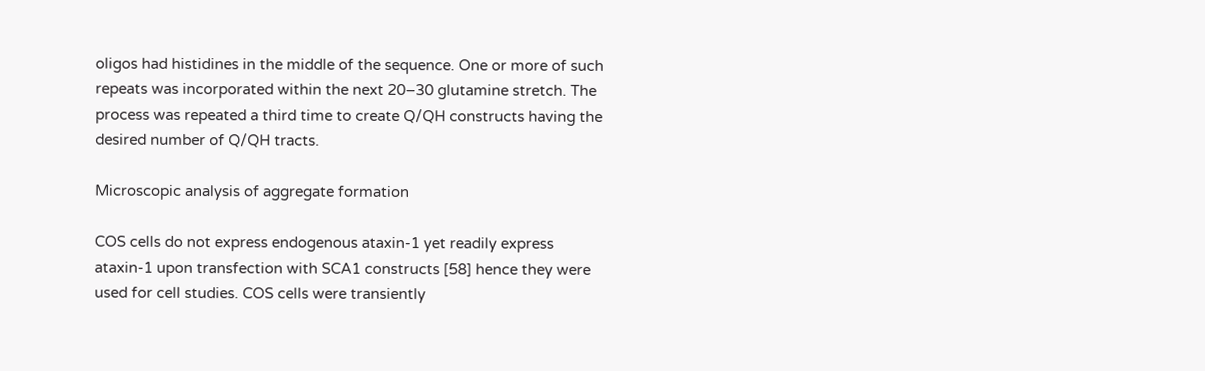oligos had histidines in the middle of the sequence. One or more of such repeats was incorporated within the next 20–30 glutamine stretch. The process was repeated a third time to create Q/QH constructs having the desired number of Q/QH tracts.

Microscopic analysis of aggregate formation

COS cells do not express endogenous ataxin-1 yet readily express ataxin-1 upon transfection with SCA1 constructs [58] hence they were used for cell studies. COS cells were transiently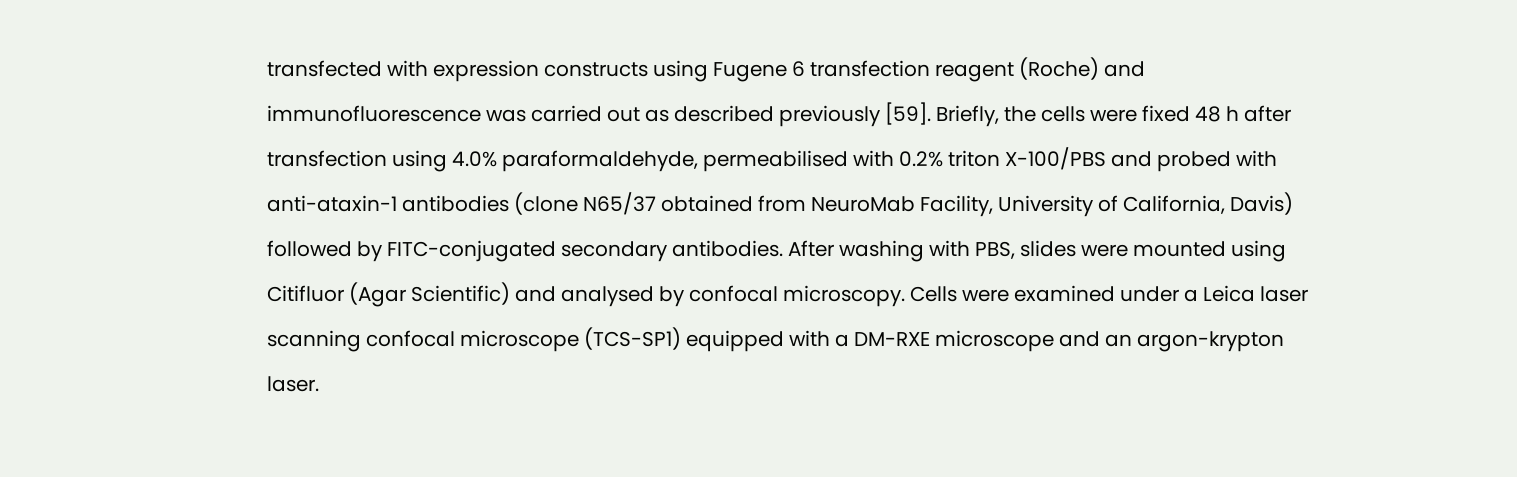transfected with expression constructs using Fugene 6 transfection reagent (Roche) and immunofluorescence was carried out as described previously [59]. Briefly, the cells were fixed 48 h after transfection using 4.0% paraformaldehyde, permeabilised with 0.2% triton X-100/PBS and probed with anti-ataxin-1 antibodies (clone N65/37 obtained from NeuroMab Facility, University of California, Davis) followed by FITC-conjugated secondary antibodies. After washing with PBS, slides were mounted using Citifluor (Agar Scientific) and analysed by confocal microscopy. Cells were examined under a Leica laser scanning confocal microscope (TCS-SP1) equipped with a DM-RXE microscope and an argon-krypton laser.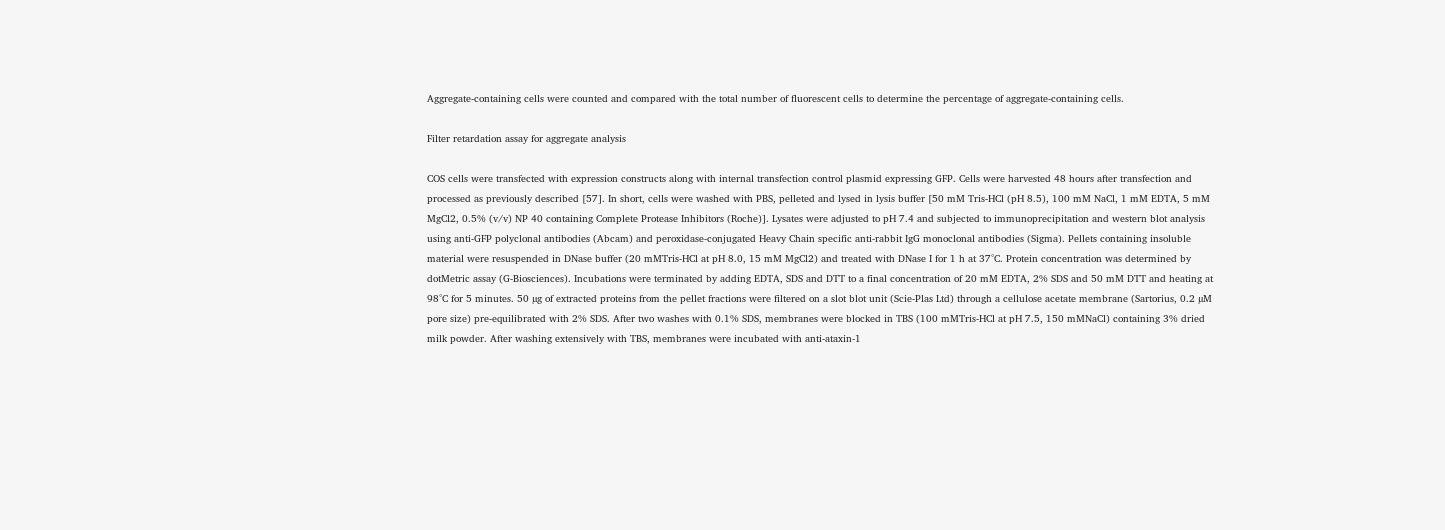Aggregate-containing cells were counted and compared with the total number of fluorescent cells to determine the percentage of aggregate-containing cells.

Filter retardation assay for aggregate analysis

COS cells were transfected with expression constructs along with internal transfection control plasmid expressing GFP. Cells were harvested 48 hours after transfection and processed as previously described [57]. In short, cells were washed with PBS, pelleted and lysed in lysis buffer [50 mM Tris-HCl (pH 8.5), 100 mM NaCl, 1 mM EDTA, 5 mM MgCl2, 0.5% (v/v) NP 40 containing Complete Protease Inhibitors (Roche)]. Lysates were adjusted to pH 7.4 and subjected to immunoprecipitation and western blot analysis using anti-GFP polyclonal antibodies (Abcam) and peroxidase-conjugated Heavy Chain specific anti-rabbit IgG monoclonal antibodies (Sigma). Pellets containing insoluble material were resuspended in DNase buffer (20 mMTris-HCl at pH 8.0, 15 mM MgCl2) and treated with DNase I for 1 h at 37°C. Protein concentration was determined by dotMetric assay (G-Biosciences). Incubations were terminated by adding EDTA, SDS and DTT to a final concentration of 20 mM EDTA, 2% SDS and 50 mM DTT and heating at 98°C for 5 minutes. 50 µg of extracted proteins from the pellet fractions were filtered on a slot blot unit (Scie-Plas Ltd) through a cellulose acetate membrane (Sartorius, 0.2 µM pore size) pre-equilibrated with 2% SDS. After two washes with 0.1% SDS, membranes were blocked in TBS (100 mMTris-HCl at pH 7.5, 150 mMNaCl) containing 3% dried milk powder. After washing extensively with TBS, membranes were incubated with anti-ataxin-1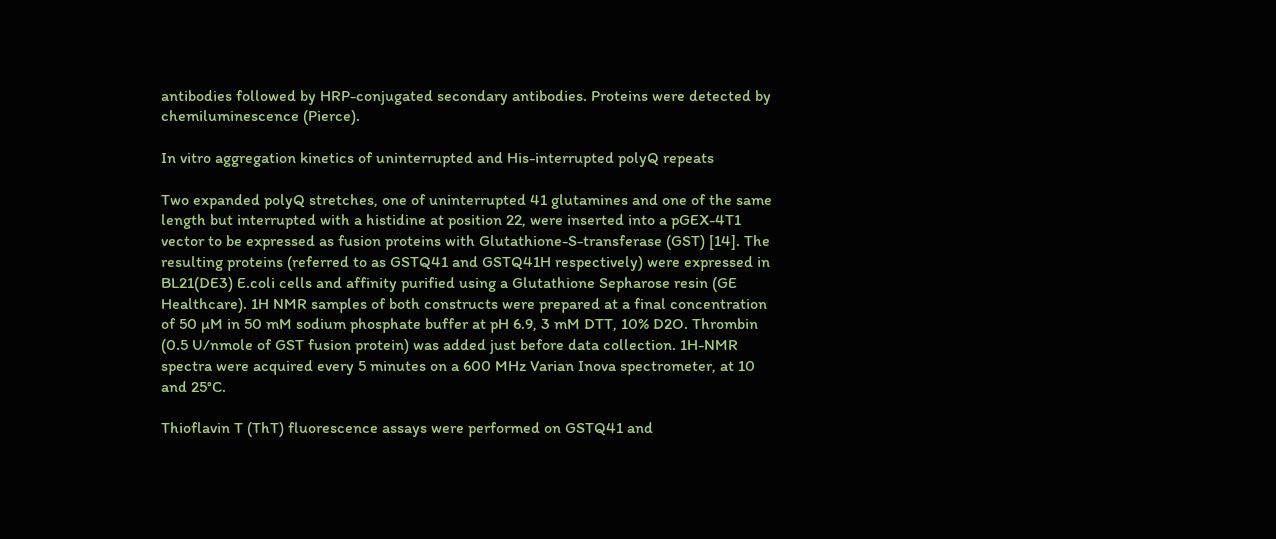antibodies followed by HRP-conjugated secondary antibodies. Proteins were detected by chemiluminescence (Pierce).

In vitro aggregation kinetics of uninterrupted and His-interrupted polyQ repeats

Two expanded polyQ stretches, one of uninterrupted 41 glutamines and one of the same length but interrupted with a histidine at position 22, were inserted into a pGEX-4T1 vector to be expressed as fusion proteins with Glutathione-S-transferase (GST) [14]. The resulting proteins (referred to as GSTQ41 and GSTQ41H respectively) were expressed in BL21(DE3) E.coli cells and affinity purified using a Glutathione Sepharose resin (GE Healthcare). 1H NMR samples of both constructs were prepared at a final concentration of 50 µM in 50 mM sodium phosphate buffer at pH 6.9, 3 mM DTT, 10% D2O. Thrombin (0.5 U/nmole of GST fusion protein) was added just before data collection. 1H-NMR spectra were acquired every 5 minutes on a 600 MHz Varian Inova spectrometer, at 10 and 25°C.

Thioflavin T (ThT) fluorescence assays were performed on GSTQ41 and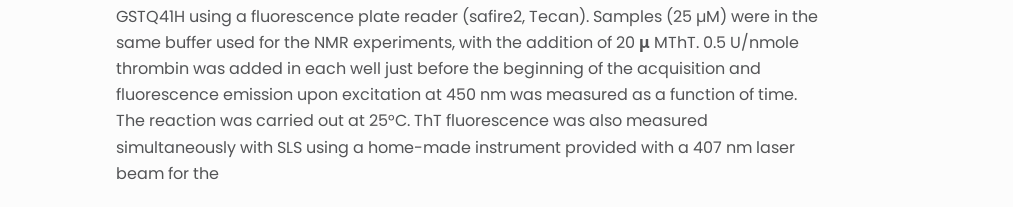GSTQ41H using a fluorescence plate reader (safire2, Tecan). Samples (25 µM) were in the same buffer used for the NMR experiments, with the addition of 20 μ MThT. 0.5 U/nmole thrombin was added in each well just before the beginning of the acquisition and fluorescence emission upon excitation at 450 nm was measured as a function of time. The reaction was carried out at 25°C. ThT fluorescence was also measured simultaneously with SLS using a home-made instrument provided with a 407 nm laser beam for the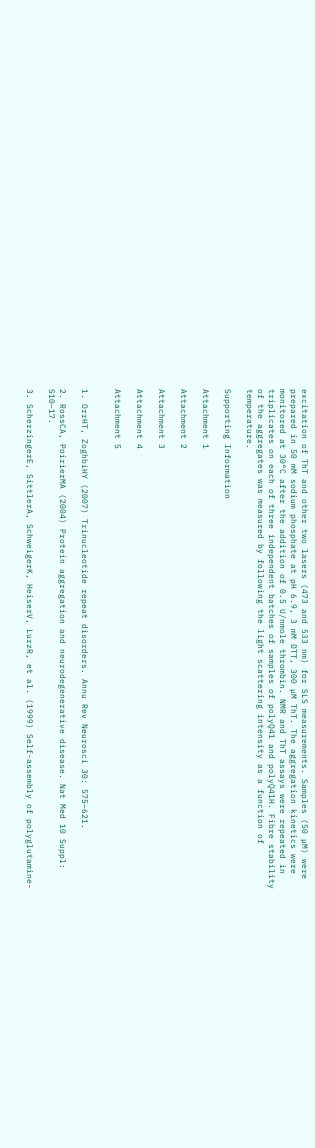excitation of ThT and other two lasers (473 and 533 nm) for SLS measurements. Samples (50 µM) were prepared in 50 mM sodium phosphate at pH 6.9, 3 mM DTT, 300 µM ThT. The aggregation kinetics were monitored at 30°C after the addition of 0.5 U/nmole thrombin. NMR and ThT assays were repeated in triplicates on each of three independent batches of samples of polyQ41 and polyQ41H. Fibre stability of the aggregates was measured by following the light scattering intensity as a function of temperature.

Supporting Information

Attachment 1

Attachment 2

Attachment 3

Attachment 4

Attachment 5


1. OrrHT, ZoghbiHY (2007) Trinucleotide repeat disorders. Annu Rev Neurosci 30: 575–621.

2. RossCA, PoirierMA (2004) Protein aggregation and neurodegenerative disease. Nat Med 10 Suppl: S10–17.

3. ScherzingerE, SittlerA, SchweigerK, HeiserV, LurzR, et al. (1999) Self-assembly of polyglutamine-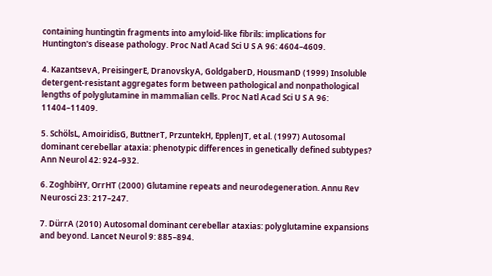containing huntingtin fragments into amyloid-like fibrils: implications for Huntington's disease pathology. Proc Natl Acad Sci U S A 96: 4604–4609.

4. KazantsevA, PreisingerE, DranovskyA, GoldgaberD, HousmanD (1999) Insoluble detergent-resistant aggregates form between pathological and nonpathological lengths of polyglutamine in mammalian cells. Proc Natl Acad Sci U S A 96: 11404–11409.

5. SchölsL, AmoiridisG, ButtnerT, PrzuntekH, EpplenJT, et al. (1997) Autosomal dominant cerebellar ataxia: phenotypic differences in genetically defined subtypes? Ann Neurol 42: 924–932.

6. ZoghbiHY, OrrHT (2000) Glutamine repeats and neurodegeneration. Annu Rev Neurosci 23: 217–247.

7. DürrA (2010) Autosomal dominant cerebellar ataxias: polyglutamine expansions and beyond. Lancet Neurol 9: 885–894.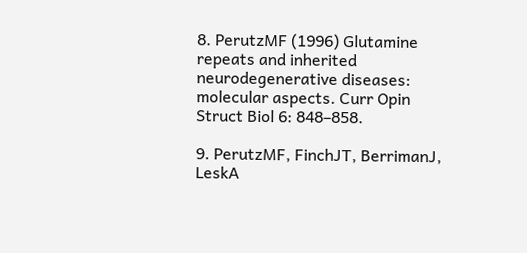8. PerutzMF (1996) Glutamine repeats and inherited neurodegenerative diseases: molecular aspects. Curr Opin Struct Biol 6: 848–858.

9. PerutzMF, FinchJT, BerrimanJ, LeskA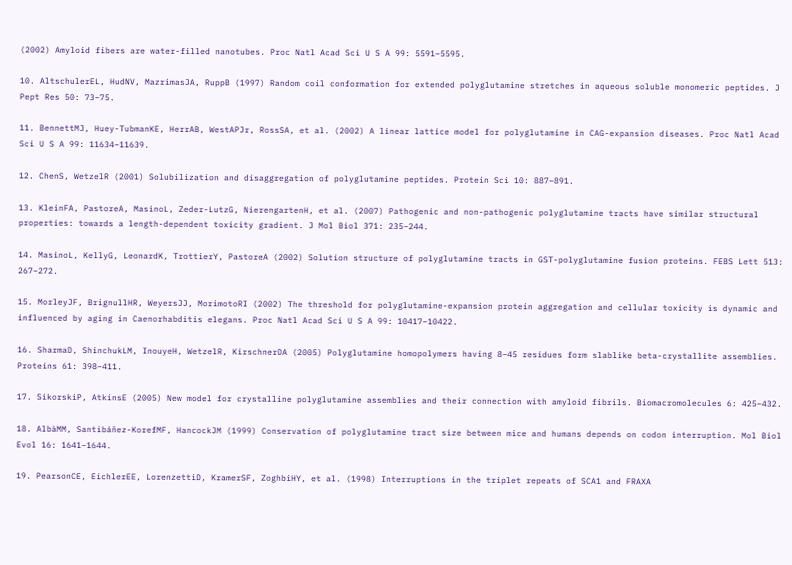(2002) Amyloid fibers are water-filled nanotubes. Proc Natl Acad Sci U S A 99: 5591–5595.

10. AltschulerEL, HudNV, MazrimasJA, RuppB (1997) Random coil conformation for extended polyglutamine stretches in aqueous soluble monomeric peptides. J Pept Res 50: 73–75.

11. BennettMJ, Huey-TubmanKE, HerrAB, WestAPJr, RossSA, et al. (2002) A linear lattice model for polyglutamine in CAG-expansion diseases. Proc Natl Acad Sci U S A 99: 11634–11639.

12. ChenS, WetzelR (2001) Solubilization and disaggregation of polyglutamine peptides. Protein Sci 10: 887–891.

13. KleinFA, PastoreA, MasinoL, Zeder-LutzG, NierengartenH, et al. (2007) Pathogenic and non-pathogenic polyglutamine tracts have similar structural properties: towards a length-dependent toxicity gradient. J Mol Biol 371: 235–244.

14. MasinoL, KellyG, LeonardK, TrottierY, PastoreA (2002) Solution structure of polyglutamine tracts in GST-polyglutamine fusion proteins. FEBS Lett 513: 267–272.

15. MorleyJF, BrignullHR, WeyersJJ, MorimotoRI (2002) The threshold for polyglutamine-expansion protein aggregation and cellular toxicity is dynamic and influenced by aging in Caenorhabditis elegans. Proc Natl Acad Sci U S A 99: 10417–10422.

16. SharmaD, ShinchukLM, InouyeH, WetzelR, KirschnerDA (2005) Polyglutamine homopolymers having 8–45 residues form slablike beta-crystallite assemblies. Proteins 61: 398–411.

17. SikorskiP, AtkinsE (2005) New model for crystalline polyglutamine assemblies and their connection with amyloid fibrils. Biomacromolecules 6: 425–432.

18. AlbàMM, Santibáñez-KorefMF, HancockJM (1999) Conservation of polyglutamine tract size between mice and humans depends on codon interruption. Mol Biol Evol 16: 1641–1644.

19. PearsonCE, EichlerEE, LorenzettiD, KramerSF, ZoghbiHY, et al. (1998) Interruptions in the triplet repeats of SCA1 and FRAXA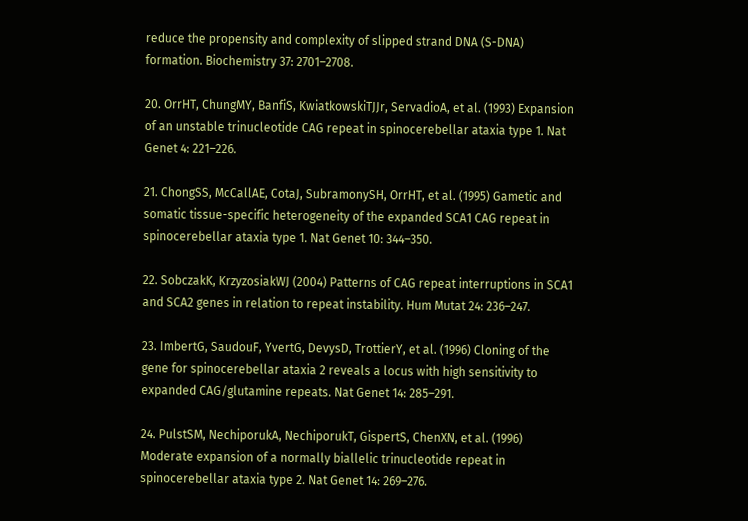reduce the propensity and complexity of slipped strand DNA (S-DNA) formation. Biochemistry 37: 2701–2708.

20. OrrHT, ChungMY, BanfiS, KwiatkowskiTJJr, ServadioA, et al. (1993) Expansion of an unstable trinucleotide CAG repeat in spinocerebellar ataxia type 1. Nat Genet 4: 221–226.

21. ChongSS, McCallAE, CotaJ, SubramonySH, OrrHT, et al. (1995) Gametic and somatic tissue-specific heterogeneity of the expanded SCA1 CAG repeat in spinocerebellar ataxia type 1. Nat Genet 10: 344–350.

22. SobczakK, KrzyzosiakWJ (2004) Patterns of CAG repeat interruptions in SCA1 and SCA2 genes in relation to repeat instability. Hum Mutat 24: 236–247.

23. ImbertG, SaudouF, YvertG, DevysD, TrottierY, et al. (1996) Cloning of the gene for spinocerebellar ataxia 2 reveals a locus with high sensitivity to expanded CAG/glutamine repeats. Nat Genet 14: 285–291.

24. PulstSM, NechiporukA, NechiporukT, GispertS, ChenXN, et al. (1996) Moderate expansion of a normally biallelic trinucleotide repeat in spinocerebellar ataxia type 2. Nat Genet 14: 269–276.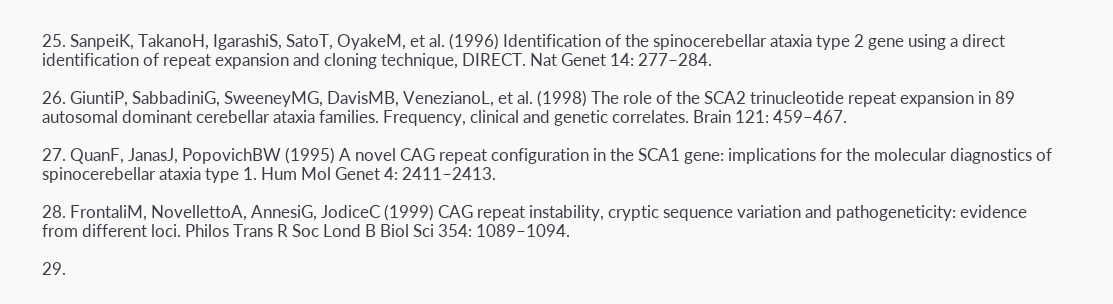25. SanpeiK, TakanoH, IgarashiS, SatoT, OyakeM, et al. (1996) Identification of the spinocerebellar ataxia type 2 gene using a direct identification of repeat expansion and cloning technique, DIRECT. Nat Genet 14: 277–284.

26. GiuntiP, SabbadiniG, SweeneyMG, DavisMB, VenezianoL, et al. (1998) The role of the SCA2 trinucleotide repeat expansion in 89 autosomal dominant cerebellar ataxia families. Frequency, clinical and genetic correlates. Brain 121: 459–467.

27. QuanF, JanasJ, PopovichBW (1995) A novel CAG repeat configuration in the SCA1 gene: implications for the molecular diagnostics of spinocerebellar ataxia type 1. Hum Mol Genet 4: 2411–2413.

28. FrontaliM, NovellettoA, AnnesiG, JodiceC (1999) CAG repeat instability, cryptic sequence variation and pathogeneticity: evidence from different loci. Philos Trans R Soc Lond B Biol Sci 354: 1089–1094.

29.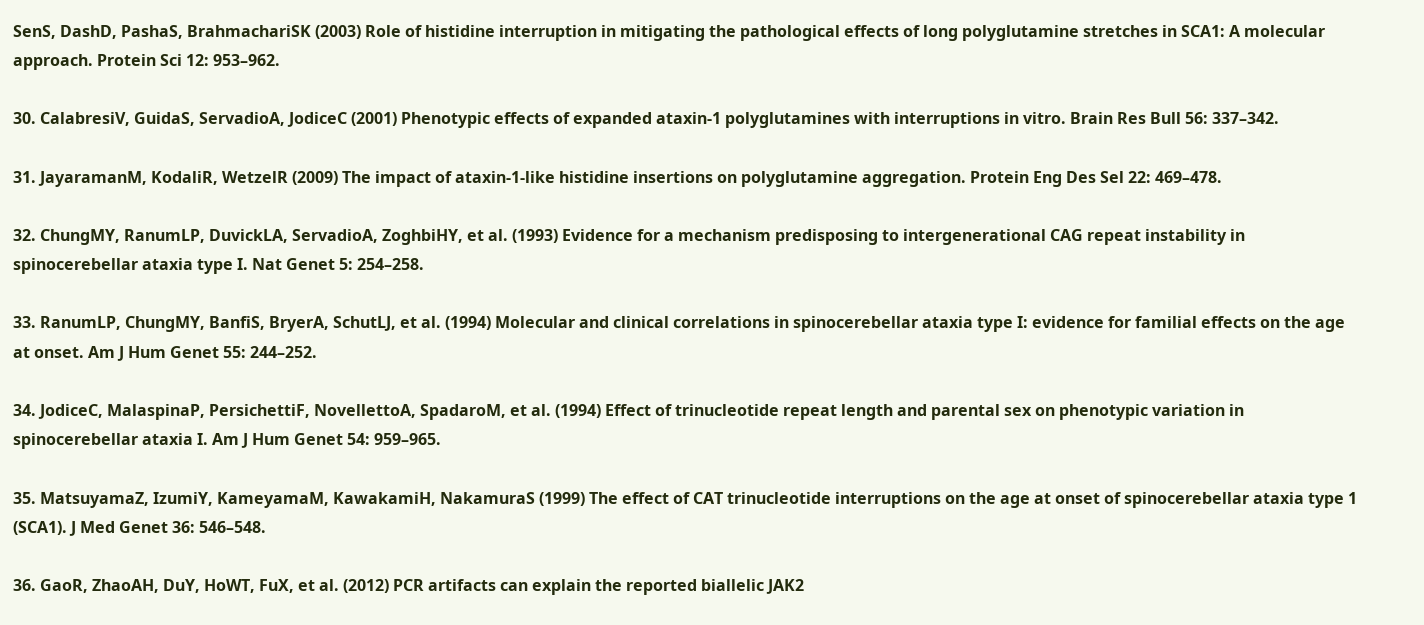SenS, DashD, PashaS, BrahmachariSK (2003) Role of histidine interruption in mitigating the pathological effects of long polyglutamine stretches in SCA1: A molecular approach. Protein Sci 12: 953–962.

30. CalabresiV, GuidaS, ServadioA, JodiceC (2001) Phenotypic effects of expanded ataxin-1 polyglutamines with interruptions in vitro. Brain Res Bull 56: 337–342.

31. JayaramanM, KodaliR, WetzelR (2009) The impact of ataxin-1-like histidine insertions on polyglutamine aggregation. Protein Eng Des Sel 22: 469–478.

32. ChungMY, RanumLP, DuvickLA, ServadioA, ZoghbiHY, et al. (1993) Evidence for a mechanism predisposing to intergenerational CAG repeat instability in spinocerebellar ataxia type I. Nat Genet 5: 254–258.

33. RanumLP, ChungMY, BanfiS, BryerA, SchutLJ, et al. (1994) Molecular and clinical correlations in spinocerebellar ataxia type I: evidence for familial effects on the age at onset. Am J Hum Genet 55: 244–252.

34. JodiceC, MalaspinaP, PersichettiF, NovellettoA, SpadaroM, et al. (1994) Effect of trinucleotide repeat length and parental sex on phenotypic variation in spinocerebellar ataxia I. Am J Hum Genet 54: 959–965.

35. MatsuyamaZ, IzumiY, KameyamaM, KawakamiH, NakamuraS (1999) The effect of CAT trinucleotide interruptions on the age at onset of spinocerebellar ataxia type 1 (SCA1). J Med Genet 36: 546–548.

36. GaoR, ZhaoAH, DuY, HoWT, FuX, et al. (2012) PCR artifacts can explain the reported biallelic JAK2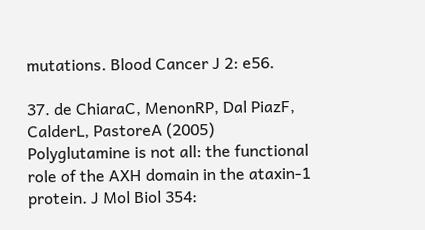mutations. Blood Cancer J 2: e56.

37. de ChiaraC, MenonRP, Dal PiazF, CalderL, PastoreA (2005) Polyglutamine is not all: the functional role of the AXH domain in the ataxin-1 protein. J Mol Biol 354: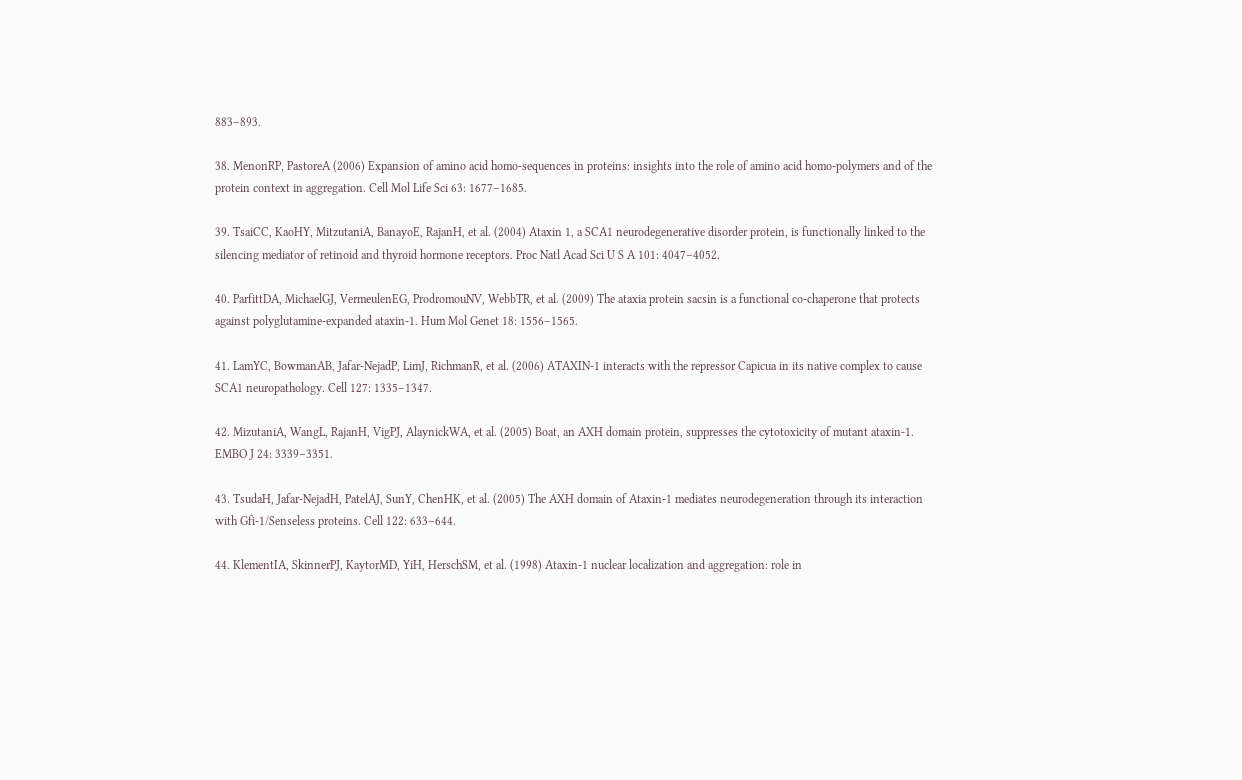883–893.

38. MenonRP, PastoreA (2006) Expansion of amino acid homo-sequences in proteins: insights into the role of amino acid homo-polymers and of the protein context in aggregation. Cell Mol Life Sci 63: 1677–1685.

39. TsaiCC, KaoHY, MitzutaniA, BanayoE, RajanH, et al. (2004) Ataxin 1, a SCA1 neurodegenerative disorder protein, is functionally linked to the silencing mediator of retinoid and thyroid hormone receptors. Proc Natl Acad Sci U S A 101: 4047–4052.

40. ParfittDA, MichaelGJ, VermeulenEG, ProdromouNV, WebbTR, et al. (2009) The ataxia protein sacsin is a functional co-chaperone that protects against polyglutamine-expanded ataxin-1. Hum Mol Genet 18: 1556–1565.

41. LamYC, BowmanAB, Jafar-NejadP, LimJ, RichmanR, et al. (2006) ATAXIN-1 interacts with the repressor Capicua in its native complex to cause SCA1 neuropathology. Cell 127: 1335–1347.

42. MizutaniA, WangL, RajanH, VigPJ, AlaynickWA, et al. (2005) Boat, an AXH domain protein, suppresses the cytotoxicity of mutant ataxin-1. EMBO J 24: 3339–3351.

43. TsudaH, Jafar-NejadH, PatelAJ, SunY, ChenHK, et al. (2005) The AXH domain of Ataxin-1 mediates neurodegeneration through its interaction with Gfi-1/Senseless proteins. Cell 122: 633–644.

44. KlementIA, SkinnerPJ, KaytorMD, YiH, HerschSM, et al. (1998) Ataxin-1 nuclear localization and aggregation: role in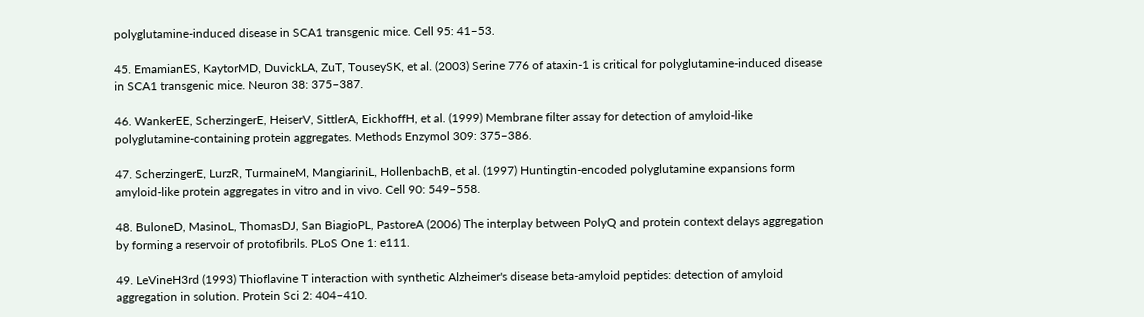polyglutamine-induced disease in SCA1 transgenic mice. Cell 95: 41–53.

45. EmamianES, KaytorMD, DuvickLA, ZuT, TouseySK, et al. (2003) Serine 776 of ataxin-1 is critical for polyglutamine-induced disease in SCA1 transgenic mice. Neuron 38: 375–387.

46. WankerEE, ScherzingerE, HeiserV, SittlerA, EickhoffH, et al. (1999) Membrane filter assay for detection of amyloid-like polyglutamine-containing protein aggregates. Methods Enzymol 309: 375–386.

47. ScherzingerE, LurzR, TurmaineM, MangiariniL, HollenbachB, et al. (1997) Huntingtin-encoded polyglutamine expansions form amyloid-like protein aggregates in vitro and in vivo. Cell 90: 549–558.

48. BuloneD, MasinoL, ThomasDJ, San BiagioPL, PastoreA (2006) The interplay between PolyQ and protein context delays aggregation by forming a reservoir of protofibrils. PLoS One 1: e111.

49. LeVineH3rd (1993) Thioflavine T interaction with synthetic Alzheimer's disease beta-amyloid peptides: detection of amyloid aggregation in solution. Protein Sci 2: 404–410.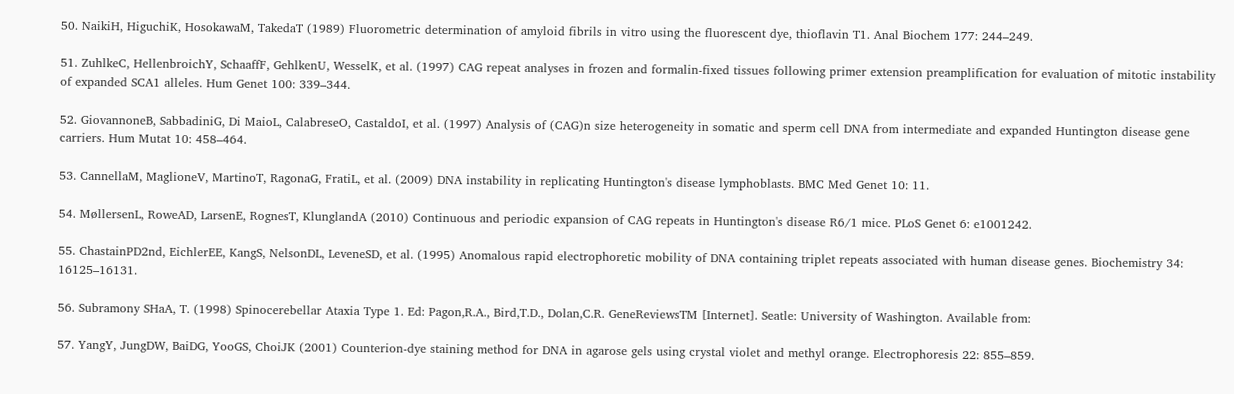50. NaikiH, HiguchiK, HosokawaM, TakedaT (1989) Fluorometric determination of amyloid fibrils in vitro using the fluorescent dye, thioflavin T1. Anal Biochem 177: 244–249.

51. ZuhlkeC, HellenbroichY, SchaaffF, GehlkenU, WesselK, et al. (1997) CAG repeat analyses in frozen and formalin-fixed tissues following primer extension preamplification for evaluation of mitotic instability of expanded SCA1 alleles. Hum Genet 100: 339–344.

52. GiovannoneB, SabbadiniG, Di MaioL, CalabreseO, CastaldoI, et al. (1997) Analysis of (CAG)n size heterogeneity in somatic and sperm cell DNA from intermediate and expanded Huntington disease gene carriers. Hum Mutat 10: 458–464.

53. CannellaM, MaglioneV, MartinoT, RagonaG, FratiL, et al. (2009) DNA instability in replicating Huntington's disease lymphoblasts. BMC Med Genet 10: 11.

54. MøllersenL, RoweAD, LarsenE, RognesT, KlunglandA (2010) Continuous and periodic expansion of CAG repeats in Huntington's disease R6/1 mice. PLoS Genet 6: e1001242.

55. ChastainPD2nd, EichlerEE, KangS, NelsonDL, LeveneSD, et al. (1995) Anomalous rapid electrophoretic mobility of DNA containing triplet repeats associated with human disease genes. Biochemistry 34: 16125–16131.

56. Subramony SHaA, T. (1998) Spinocerebellar Ataxia Type 1. Ed: Pagon,R.A., Bird,T.D., Dolan,C.R. GeneReviewsTM [Internet]. Seatle: University of Washington. Available from:

57. YangY, JungDW, BaiDG, YooGS, ChoiJK (2001) Counterion-dye staining method for DNA in agarose gels using crystal violet and methyl orange. Electrophoresis 22: 855–859.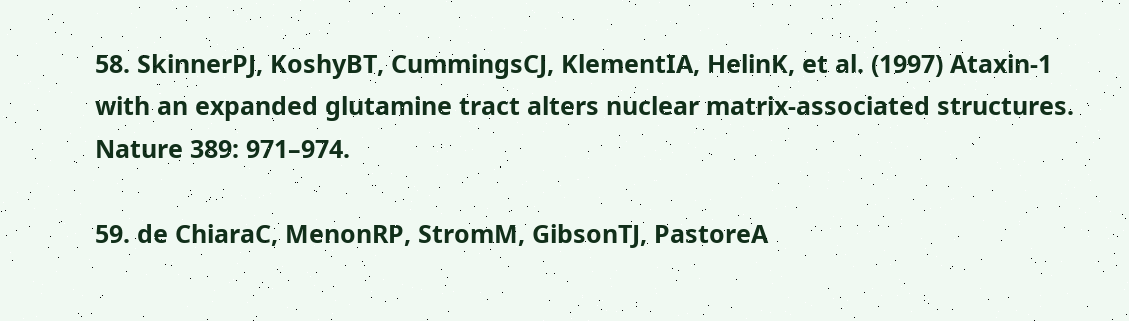58. SkinnerPJ, KoshyBT, CummingsCJ, KlementIA, HelinK, et al. (1997) Ataxin-1 with an expanded glutamine tract alters nuclear matrix-associated structures. Nature 389: 971–974.

59. de ChiaraC, MenonRP, StromM, GibsonTJ, PastoreA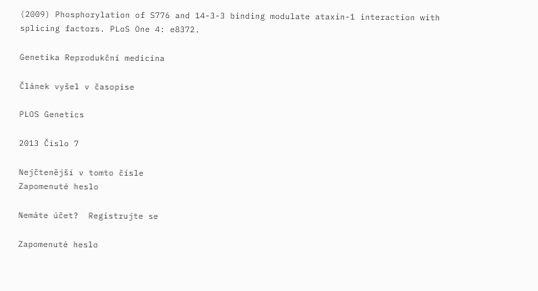(2009) Phosphorylation of S776 and 14-3-3 binding modulate ataxin-1 interaction with splicing factors. PLoS One 4: e8372.

Genetika Reprodukční medicína

Článek vyšel v časopise

PLOS Genetics

2013 Číslo 7

Nejčtenější v tomto čísle
Zapomenuté heslo

Nemáte účet?  Registrujte se

Zapomenuté heslo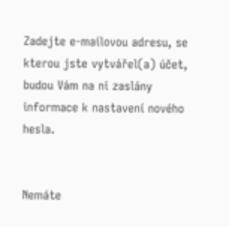Zadejte e-mailovou adresu, se kterou jste vytvářel(a) účet, budou Vám na ni zaslány informace k nastavení nového hesla.


Nemáte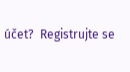účet?  Registrujte se